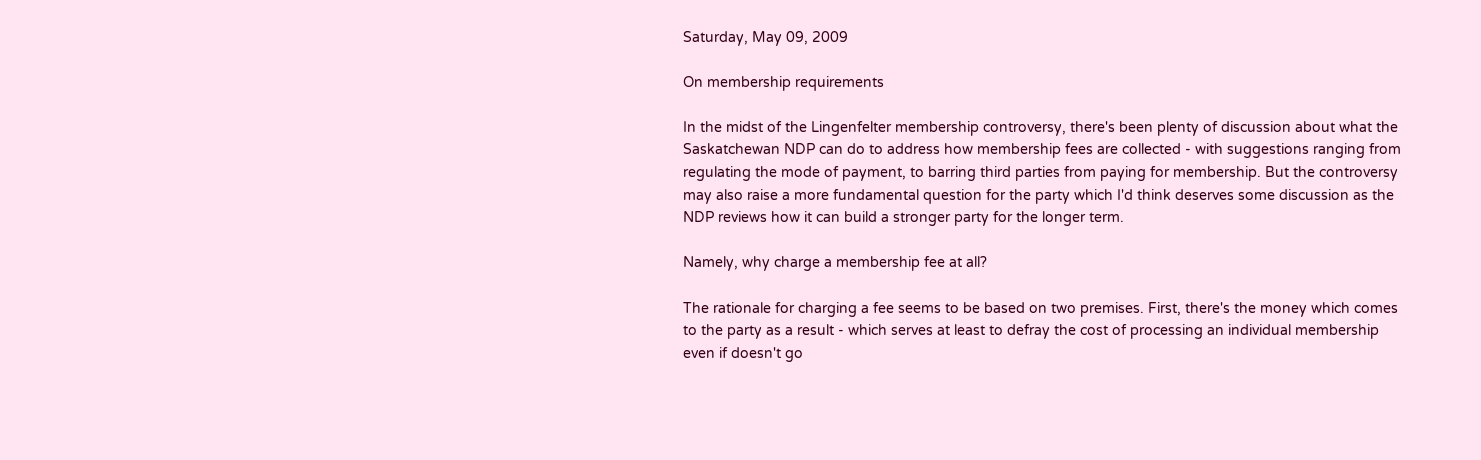Saturday, May 09, 2009

On membership requirements

In the midst of the Lingenfelter membership controversy, there's been plenty of discussion about what the Saskatchewan NDP can do to address how membership fees are collected - with suggestions ranging from regulating the mode of payment, to barring third parties from paying for membership. But the controversy may also raise a more fundamental question for the party which I'd think deserves some discussion as the NDP reviews how it can build a stronger party for the longer term.

Namely, why charge a membership fee at all?

The rationale for charging a fee seems to be based on two premises. First, there's the money which comes to the party as a result - which serves at least to defray the cost of processing an individual membership even if doesn't go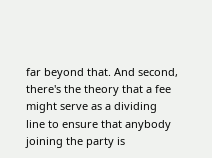far beyond that. And second, there's the theory that a fee might serve as a dividing line to ensure that anybody joining the party is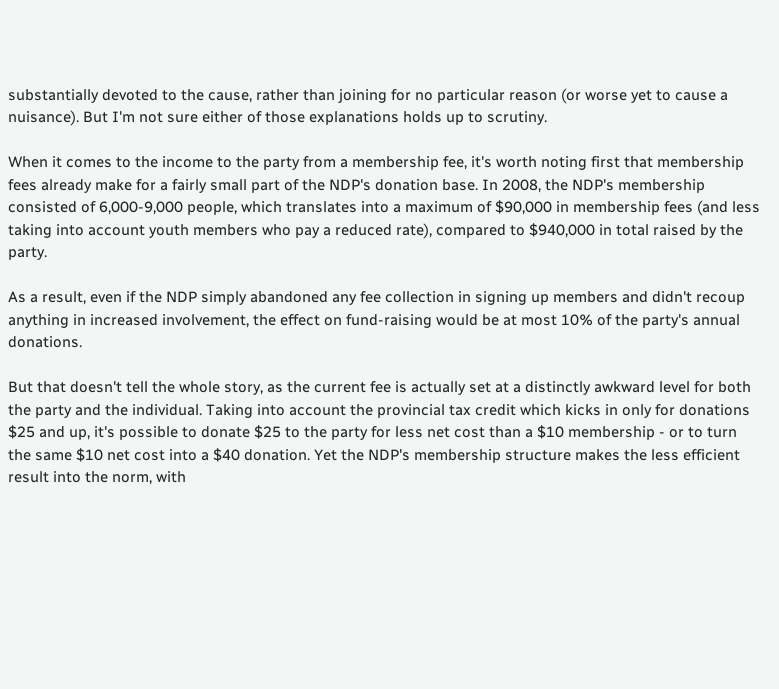substantially devoted to the cause, rather than joining for no particular reason (or worse yet to cause a nuisance). But I'm not sure either of those explanations holds up to scrutiny.

When it comes to the income to the party from a membership fee, it's worth noting first that membership fees already make for a fairly small part of the NDP's donation base. In 2008, the NDP's membership consisted of 6,000-9,000 people, which translates into a maximum of $90,000 in membership fees (and less taking into account youth members who pay a reduced rate), compared to $940,000 in total raised by the party.

As a result, even if the NDP simply abandoned any fee collection in signing up members and didn't recoup anything in increased involvement, the effect on fund-raising would be at most 10% of the party's annual donations.

But that doesn't tell the whole story, as the current fee is actually set at a distinctly awkward level for both the party and the individual. Taking into account the provincial tax credit which kicks in only for donations $25 and up, it's possible to donate $25 to the party for less net cost than a $10 membership - or to turn the same $10 net cost into a $40 donation. Yet the NDP's membership structure makes the less efficient result into the norm, with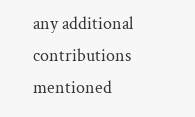any additional contributions mentioned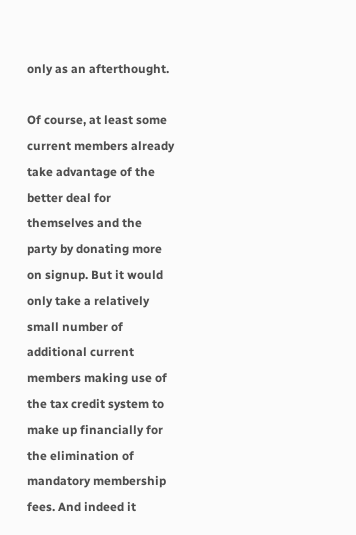only as an afterthought.

Of course, at least some current members already take advantage of the better deal for themselves and the party by donating more on signup. But it would only take a relatively small number of additional current members making use of the tax credit system to make up financially for the elimination of mandatory membership fees. And indeed it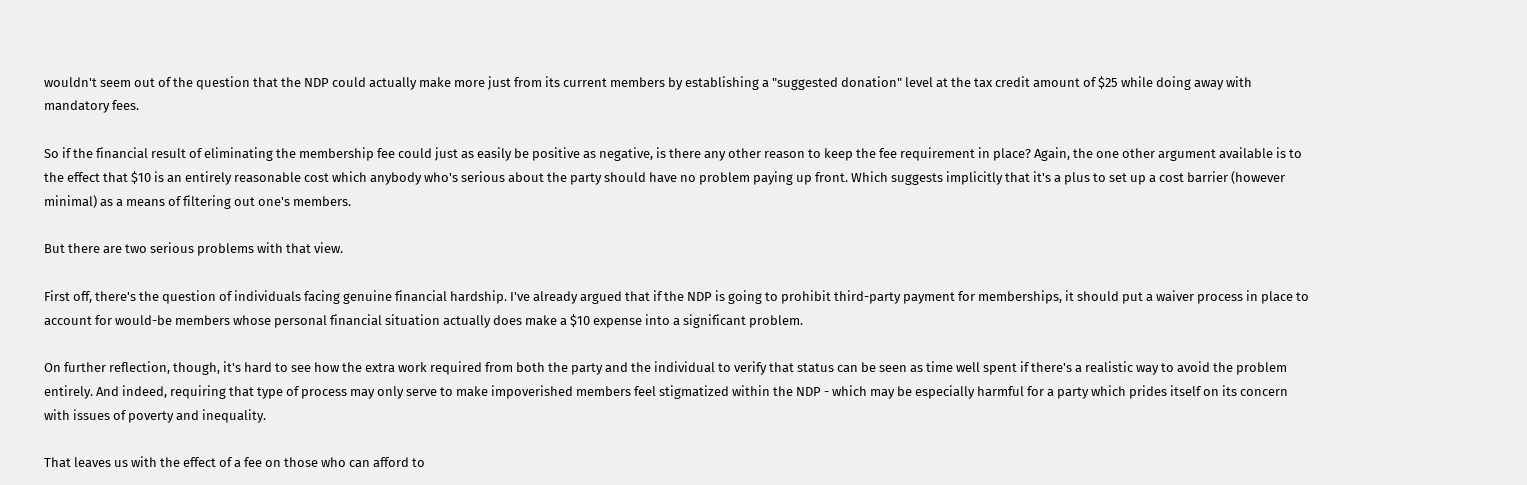wouldn't seem out of the question that the NDP could actually make more just from its current members by establishing a "suggested donation" level at the tax credit amount of $25 while doing away with mandatory fees.

So if the financial result of eliminating the membership fee could just as easily be positive as negative, is there any other reason to keep the fee requirement in place? Again, the one other argument available is to the effect that $10 is an entirely reasonable cost which anybody who's serious about the party should have no problem paying up front. Which suggests implicitly that it's a plus to set up a cost barrier (however minimal) as a means of filtering out one's members.

But there are two serious problems with that view.

First off, there's the question of individuals facing genuine financial hardship. I've already argued that if the NDP is going to prohibit third-party payment for memberships, it should put a waiver process in place to account for would-be members whose personal financial situation actually does make a $10 expense into a significant problem.

On further reflection, though, it's hard to see how the extra work required from both the party and the individual to verify that status can be seen as time well spent if there's a realistic way to avoid the problem entirely. And indeed, requiring that type of process may only serve to make impoverished members feel stigmatized within the NDP - which may be especially harmful for a party which prides itself on its concern with issues of poverty and inequality.

That leaves us with the effect of a fee on those who can afford to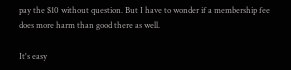pay the $10 without question. But I have to wonder if a membership fee does more harm than good there as well.

It's easy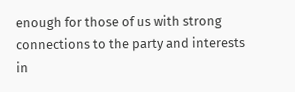enough for those of us with strong connections to the party and interests in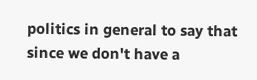politics in general to say that since we don't have a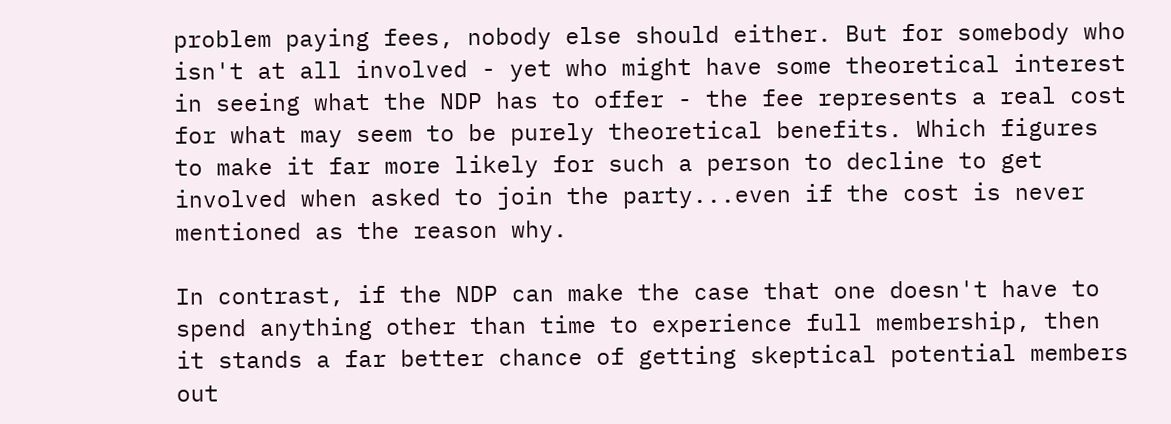problem paying fees, nobody else should either. But for somebody who isn't at all involved - yet who might have some theoretical interest in seeing what the NDP has to offer - the fee represents a real cost for what may seem to be purely theoretical benefits. Which figures to make it far more likely for such a person to decline to get involved when asked to join the party...even if the cost is never mentioned as the reason why.

In contrast, if the NDP can make the case that one doesn't have to spend anything other than time to experience full membership, then it stands a far better chance of getting skeptical potential members out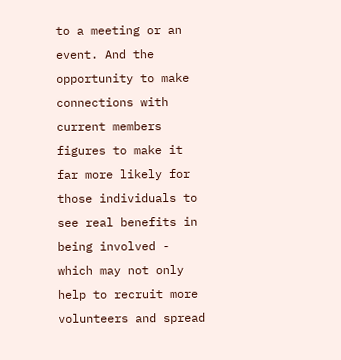to a meeting or an event. And the opportunity to make connections with current members figures to make it far more likely for those individuals to see real benefits in being involved - which may not only help to recruit more volunteers and spread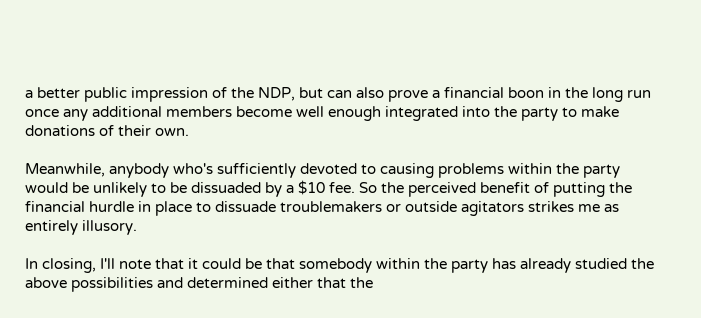a better public impression of the NDP, but can also prove a financial boon in the long run once any additional members become well enough integrated into the party to make donations of their own.

Meanwhile, anybody who's sufficiently devoted to causing problems within the party would be unlikely to be dissuaded by a $10 fee. So the perceived benefit of putting the financial hurdle in place to dissuade troublemakers or outside agitators strikes me as entirely illusory.

In closing, I'll note that it could be that somebody within the party has already studied the above possibilities and determined either that the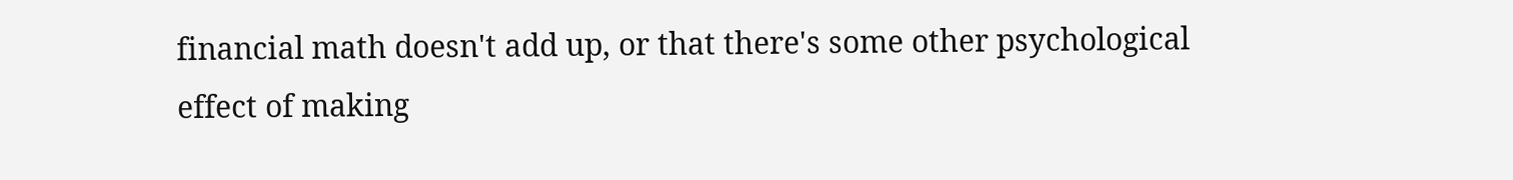financial math doesn't add up, or that there's some other psychological effect of making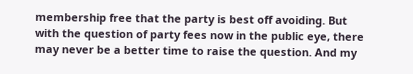membership free that the party is best off avoiding. But with the question of party fees now in the public eye, there may never be a better time to raise the question. And my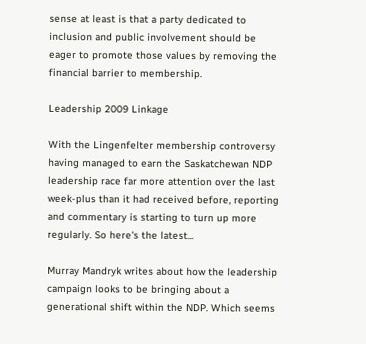sense at least is that a party dedicated to inclusion and public involvement should be eager to promote those values by removing the financial barrier to membership.

Leadership 2009 Linkage

With the Lingenfelter membership controversy having managed to earn the Saskatchewan NDP leadership race far more attention over the last week-plus than it had received before, reporting and commentary is starting to turn up more regularly. So here's the latest...

Murray Mandryk writes about how the leadership campaign looks to be bringing about a generational shift within the NDP. Which seems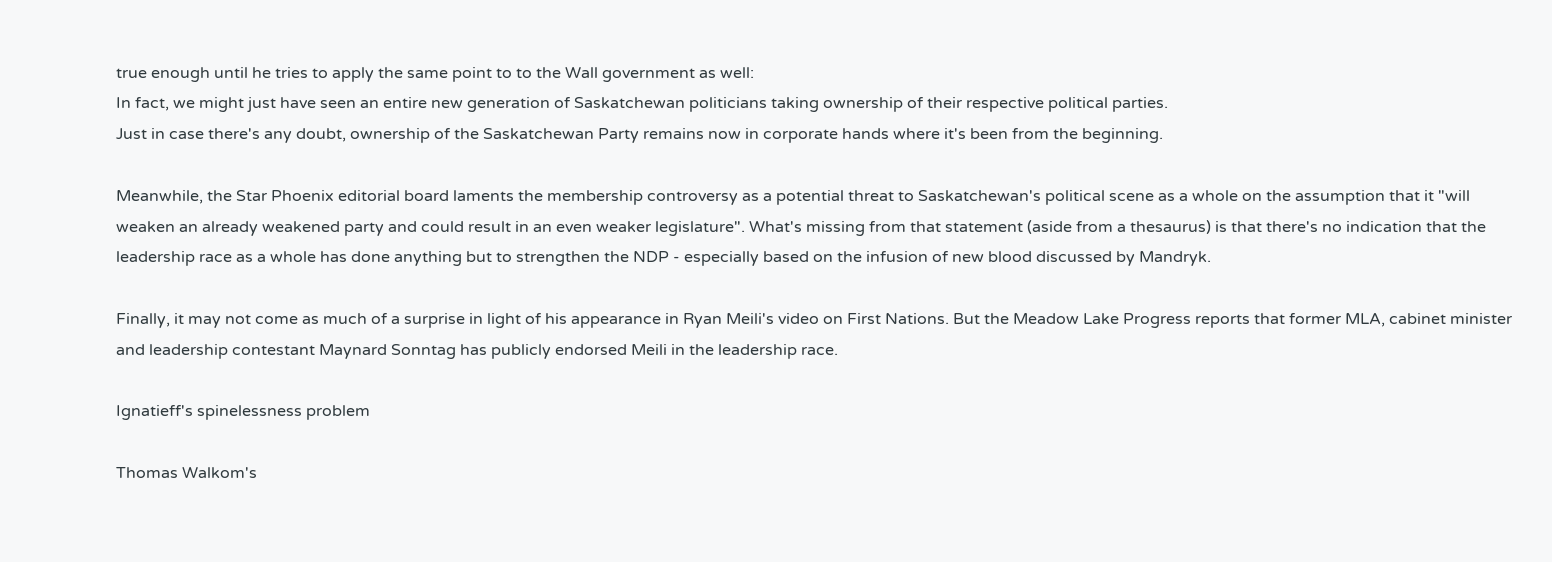true enough until he tries to apply the same point to to the Wall government as well:
In fact, we might just have seen an entire new generation of Saskatchewan politicians taking ownership of their respective political parties.
Just in case there's any doubt, ownership of the Saskatchewan Party remains now in corporate hands where it's been from the beginning.

Meanwhile, the Star Phoenix editorial board laments the membership controversy as a potential threat to Saskatchewan's political scene as a whole on the assumption that it "will weaken an already weakened party and could result in an even weaker legislature". What's missing from that statement (aside from a thesaurus) is that there's no indication that the leadership race as a whole has done anything but to strengthen the NDP - especially based on the infusion of new blood discussed by Mandryk.

Finally, it may not come as much of a surprise in light of his appearance in Ryan Meili's video on First Nations. But the Meadow Lake Progress reports that former MLA, cabinet minister and leadership contestant Maynard Sonntag has publicly endorsed Meili in the leadership race.

Ignatieff's spinelessness problem

Thomas Walkom's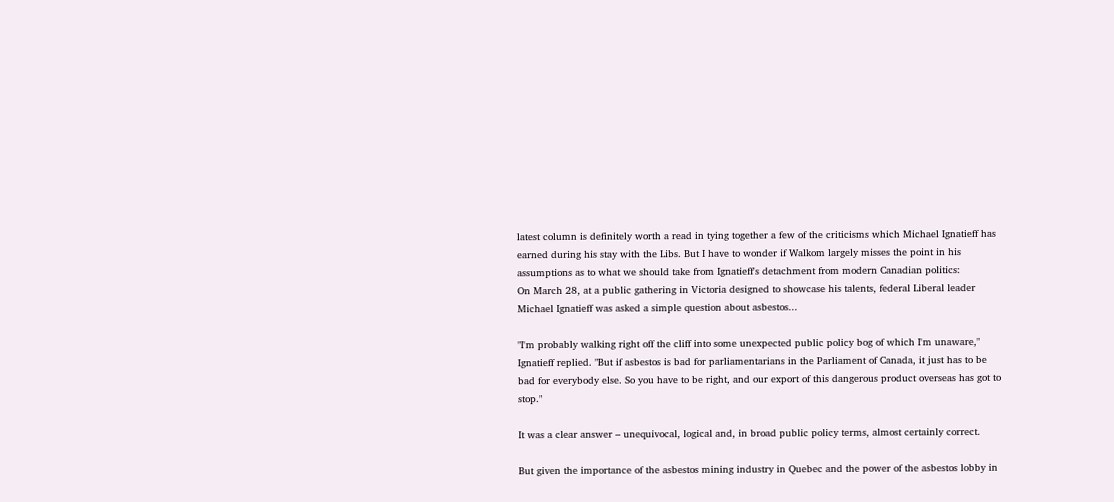latest column is definitely worth a read in tying together a few of the criticisms which Michael Ignatieff has earned during his stay with the Libs. But I have to wonder if Walkom largely misses the point in his assumptions as to what we should take from Ignatieff's detachment from modern Canadian politics:
On March 28, at a public gathering in Victoria designed to showcase his talents, federal Liberal leader Michael Ignatieff was asked a simple question about asbestos...

"I'm probably walking right off the cliff into some unexpected public policy bog of which I'm unaware," Ignatieff replied. "But if asbestos is bad for parliamentarians in the Parliament of Canada, it just has to be bad for everybody else. So you have to be right, and our export of this dangerous product overseas has got to stop."

It was a clear answer – unequivocal, logical and, in broad public policy terms, almost certainly correct.

But given the importance of the asbestos mining industry in Quebec and the power of the asbestos lobby in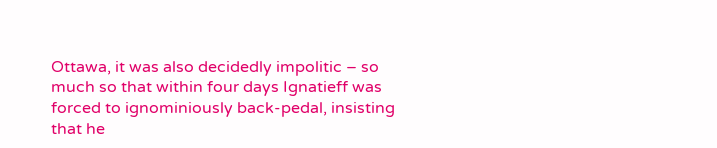Ottawa, it was also decidedly impolitic – so much so that within four days Ignatieff was forced to ignominiously back-pedal, insisting that he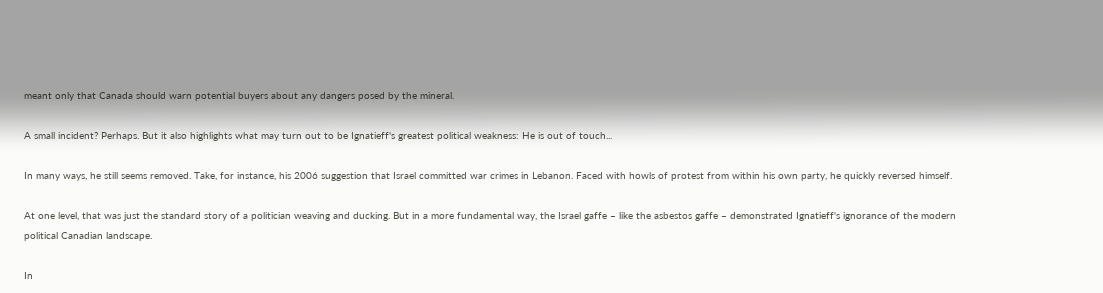meant only that Canada should warn potential buyers about any dangers posed by the mineral.

A small incident? Perhaps. But it also highlights what may turn out to be Ignatieff's greatest political weakness: He is out of touch...

In many ways, he still seems removed. Take, for instance, his 2006 suggestion that Israel committed war crimes in Lebanon. Faced with howls of protest from within his own party, he quickly reversed himself.

At one level, that was just the standard story of a politician weaving and ducking. But in a more fundamental way, the Israel gaffe – like the asbestos gaffe – demonstrated Ignatieff's ignorance of the modern political Canadian landscape.

In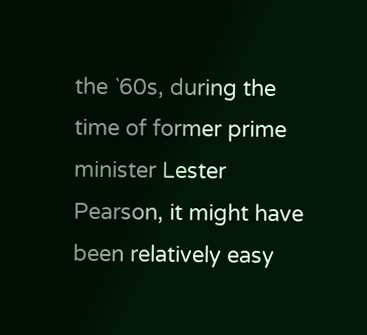the `60s, during the time of former prime minister Lester Pearson, it might have been relatively easy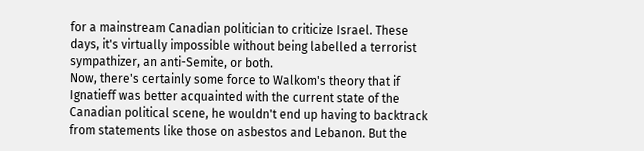for a mainstream Canadian politician to criticize Israel. These days, it's virtually impossible without being labelled a terrorist sympathizer, an anti-Semite, or both.
Now, there's certainly some force to Walkom's theory that if Ignatieff was better acquainted with the current state of the Canadian political scene, he wouldn't end up having to backtrack from statements like those on asbestos and Lebanon. But the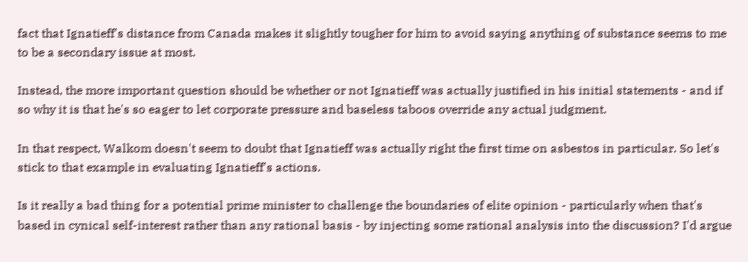fact that Ignatieff's distance from Canada makes it slightly tougher for him to avoid saying anything of substance seems to me to be a secondary issue at most.

Instead, the more important question should be whether or not Ignatieff was actually justified in his initial statements - and if so why it is that he's so eager to let corporate pressure and baseless taboos override any actual judgment.

In that respect, Walkom doesn't seem to doubt that Ignatieff was actually right the first time on asbestos in particular. So let's stick to that example in evaluating Ignatieff's actions.

Is it really a bad thing for a potential prime minister to challenge the boundaries of elite opinion - particularly when that's based in cynical self-interest rather than any rational basis - by injecting some rational analysis into the discussion? I'd argue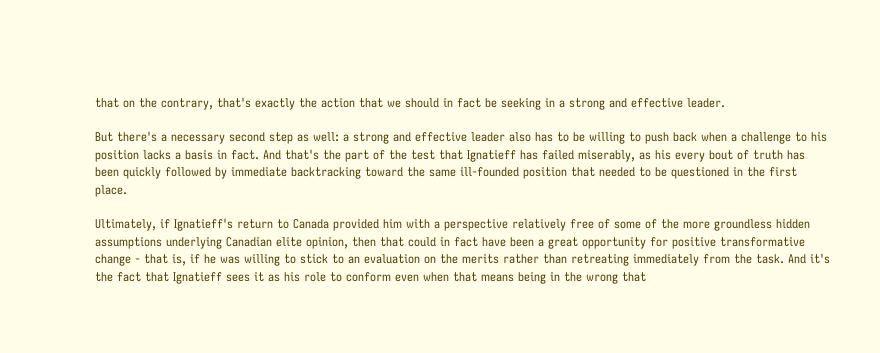that on the contrary, that's exactly the action that we should in fact be seeking in a strong and effective leader.

But there's a necessary second step as well: a strong and effective leader also has to be willing to push back when a challenge to his position lacks a basis in fact. And that's the part of the test that Ignatieff has failed miserably, as his every bout of truth has been quickly followed by immediate backtracking toward the same ill-founded position that needed to be questioned in the first place.

Ultimately, if Ignatieff's return to Canada provided him with a perspective relatively free of some of the more groundless hidden assumptions underlying Canadian elite opinion, then that could in fact have been a great opportunity for positive transformative change - that is, if he was willing to stick to an evaluation on the merits rather than retreating immediately from the task. And it's the fact that Ignatieff sees it as his role to conform even when that means being in the wrong that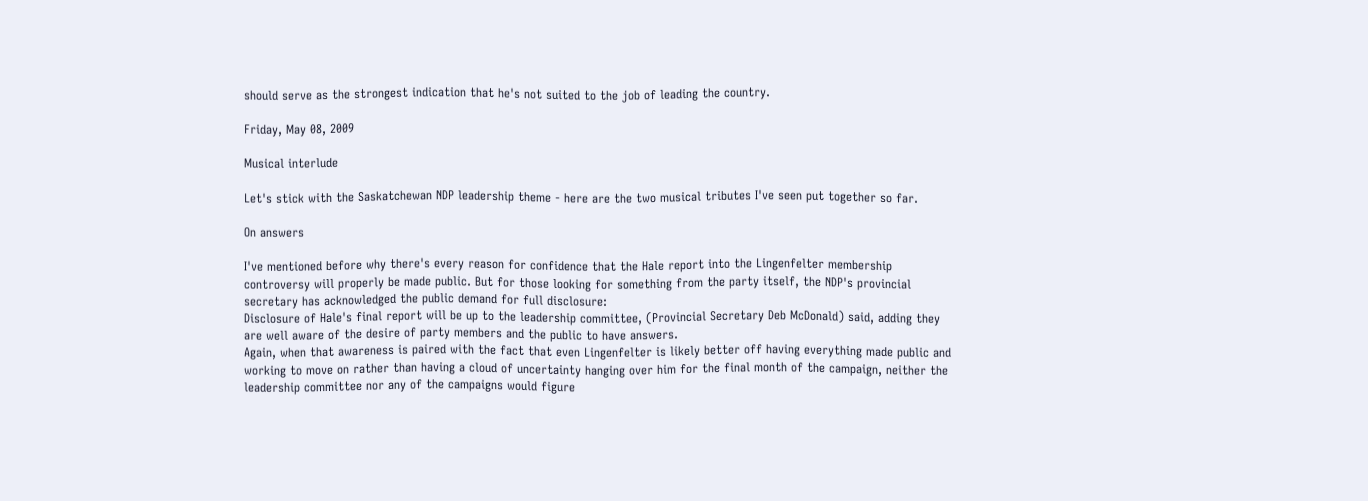should serve as the strongest indication that he's not suited to the job of leading the country.

Friday, May 08, 2009

Musical interlude

Let's stick with the Saskatchewan NDP leadership theme - here are the two musical tributes I've seen put together so far.

On answers

I've mentioned before why there's every reason for confidence that the Hale report into the Lingenfelter membership controversy will properly be made public. But for those looking for something from the party itself, the NDP's provincial secretary has acknowledged the public demand for full disclosure:
Disclosure of Hale's final report will be up to the leadership committee, (Provincial Secretary Deb McDonald) said, adding they are well aware of the desire of party members and the public to have answers.
Again, when that awareness is paired with the fact that even Lingenfelter is likely better off having everything made public and working to move on rather than having a cloud of uncertainty hanging over him for the final month of the campaign, neither the leadership committee nor any of the campaigns would figure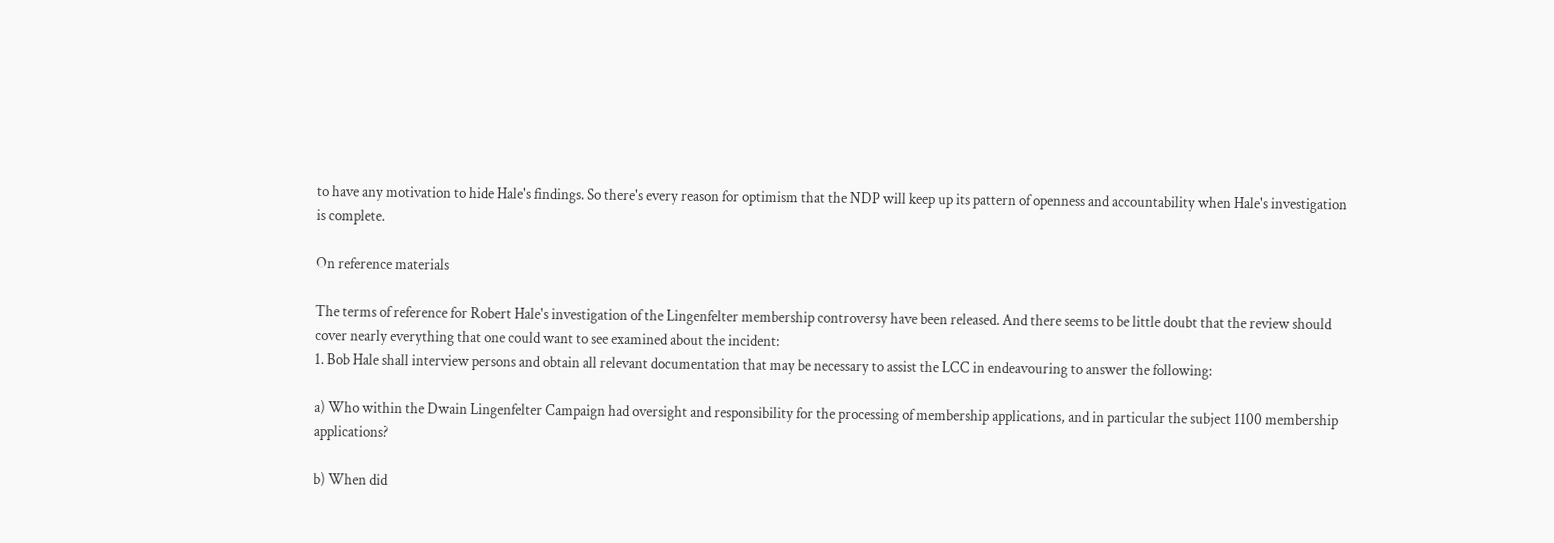to have any motivation to hide Hale's findings. So there's every reason for optimism that the NDP will keep up its pattern of openness and accountability when Hale's investigation is complete.

On reference materials

The terms of reference for Robert Hale's investigation of the Lingenfelter membership controversy have been released. And there seems to be little doubt that the review should cover nearly everything that one could want to see examined about the incident:
1. Bob Hale shall interview persons and obtain all relevant documentation that may be necessary to assist the LCC in endeavouring to answer the following:

a) Who within the Dwain Lingenfelter Campaign had oversight and responsibility for the processing of membership applications, and in particular the subject 1100 membership applications?

b) When did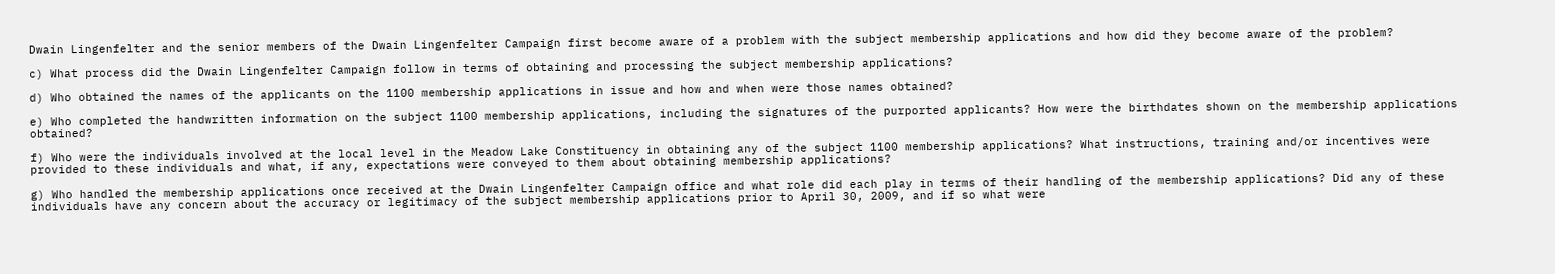Dwain Lingenfelter and the senior members of the Dwain Lingenfelter Campaign first become aware of a problem with the subject membership applications and how did they become aware of the problem?

c) What process did the Dwain Lingenfelter Campaign follow in terms of obtaining and processing the subject membership applications?

d) Who obtained the names of the applicants on the 1100 membership applications in issue and how and when were those names obtained?

e) Who completed the handwritten information on the subject 1100 membership applications, including the signatures of the purported applicants? How were the birthdates shown on the membership applications obtained?

f) Who were the individuals involved at the local level in the Meadow Lake Constituency in obtaining any of the subject 1100 membership applications? What instructions, training and/or incentives were provided to these individuals and what, if any, expectations were conveyed to them about obtaining membership applications?

g) Who handled the membership applications once received at the Dwain Lingenfelter Campaign office and what role did each play in terms of their handling of the membership applications? Did any of these individuals have any concern about the accuracy or legitimacy of the subject membership applications prior to April 30, 2009, and if so what were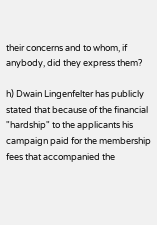their concerns and to whom, if anybody, did they express them?

h) Dwain Lingenfelter has publicly stated that because of the financial "hardship" to the applicants his campaign paid for the membership fees that accompanied the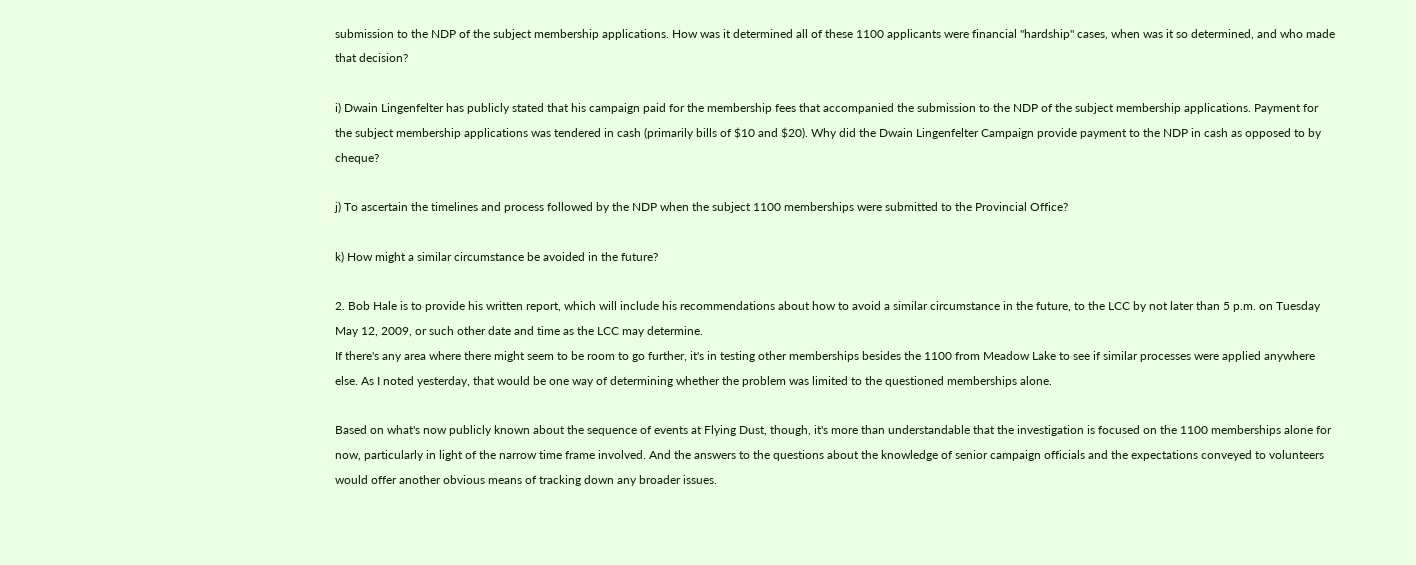submission to the NDP of the subject membership applications. How was it determined all of these 1100 applicants were financial "hardship" cases, when was it so determined, and who made that decision?

i) Dwain Lingenfelter has publicly stated that his campaign paid for the membership fees that accompanied the submission to the NDP of the subject membership applications. Payment for the subject membership applications was tendered in cash (primarily bills of $10 and $20). Why did the Dwain Lingenfelter Campaign provide payment to the NDP in cash as opposed to by cheque?

j) To ascertain the timelines and process followed by the NDP when the subject 1100 memberships were submitted to the Provincial Office?

k) How might a similar circumstance be avoided in the future?

2. Bob Hale is to provide his written report, which will include his recommendations about how to avoid a similar circumstance in the future, to the LCC by not later than 5 p.m. on Tuesday May 12, 2009, or such other date and time as the LCC may determine.
If there's any area where there might seem to be room to go further, it's in testing other memberships besides the 1100 from Meadow Lake to see if similar processes were applied anywhere else. As I noted yesterday, that would be one way of determining whether the problem was limited to the questioned memberships alone.

Based on what's now publicly known about the sequence of events at Flying Dust, though, it's more than understandable that the investigation is focused on the 1100 memberships alone for now, particularly in light of the narrow time frame involved. And the answers to the questions about the knowledge of senior campaign officials and the expectations conveyed to volunteers would offer another obvious means of tracking down any broader issues.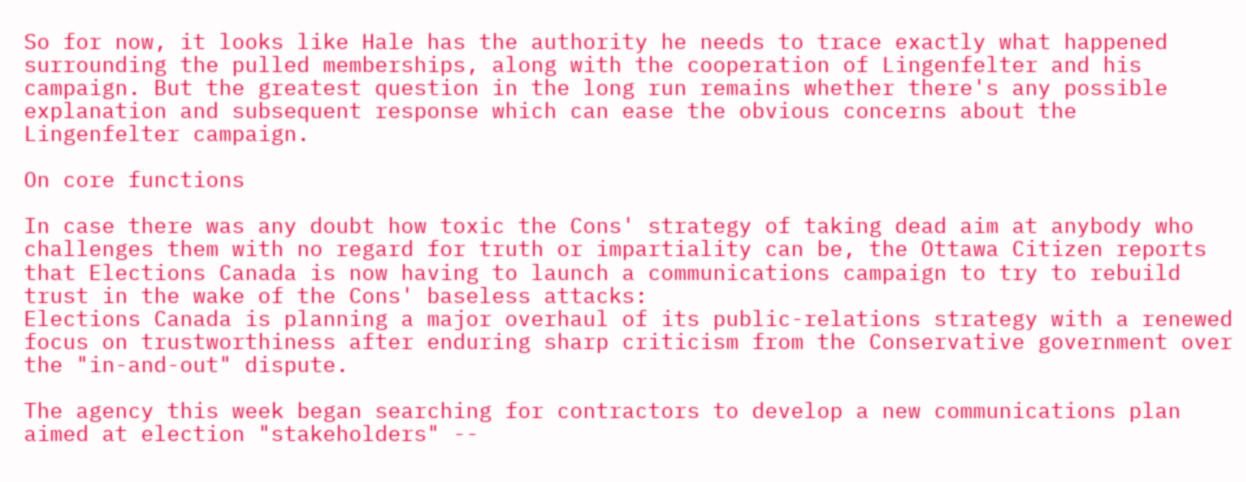So for now, it looks like Hale has the authority he needs to trace exactly what happened surrounding the pulled memberships, along with the cooperation of Lingenfelter and his campaign. But the greatest question in the long run remains whether there's any possible explanation and subsequent response which can ease the obvious concerns about the Lingenfelter campaign.

On core functions

In case there was any doubt how toxic the Cons' strategy of taking dead aim at anybody who challenges them with no regard for truth or impartiality can be, the Ottawa Citizen reports that Elections Canada is now having to launch a communications campaign to try to rebuild trust in the wake of the Cons' baseless attacks:
Elections Canada is planning a major overhaul of its public-relations strategy with a renewed focus on trustworthiness after enduring sharp criticism from the Conservative government over the "in-and-out" dispute.

The agency this week began searching for contractors to develop a new communications plan aimed at election "stakeholders" --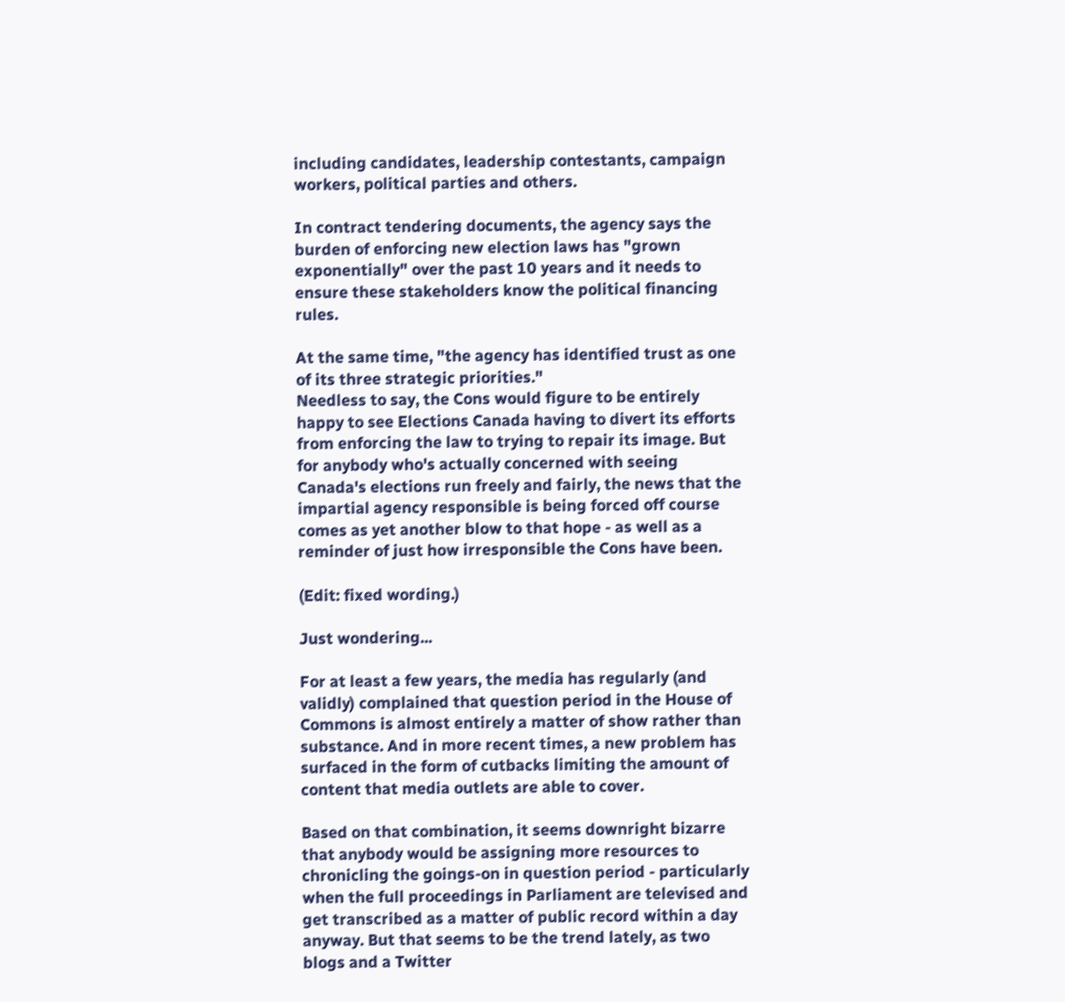including candidates, leadership contestants, campaign workers, political parties and others.

In contract tendering documents, the agency says the burden of enforcing new election laws has "grown exponentially" over the past 10 years and it needs to ensure these stakeholders know the political financing rules.

At the same time, "the agency has identified trust as one of its three strategic priorities."
Needless to say, the Cons would figure to be entirely happy to see Elections Canada having to divert its efforts from enforcing the law to trying to repair its image. But for anybody who's actually concerned with seeing Canada's elections run freely and fairly, the news that the impartial agency responsible is being forced off course comes as yet another blow to that hope - as well as a reminder of just how irresponsible the Cons have been.

(Edit: fixed wording.)

Just wondering...

For at least a few years, the media has regularly (and validly) complained that question period in the House of Commons is almost entirely a matter of show rather than substance. And in more recent times, a new problem has surfaced in the form of cutbacks limiting the amount of content that media outlets are able to cover.

Based on that combination, it seems downright bizarre that anybody would be assigning more resources to chronicling the goings-on in question period - particularly when the full proceedings in Parliament are televised and get transcribed as a matter of public record within a day anyway. But that seems to be the trend lately, as two blogs and a Twitter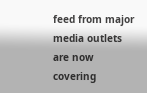feed from major media outlets are now covering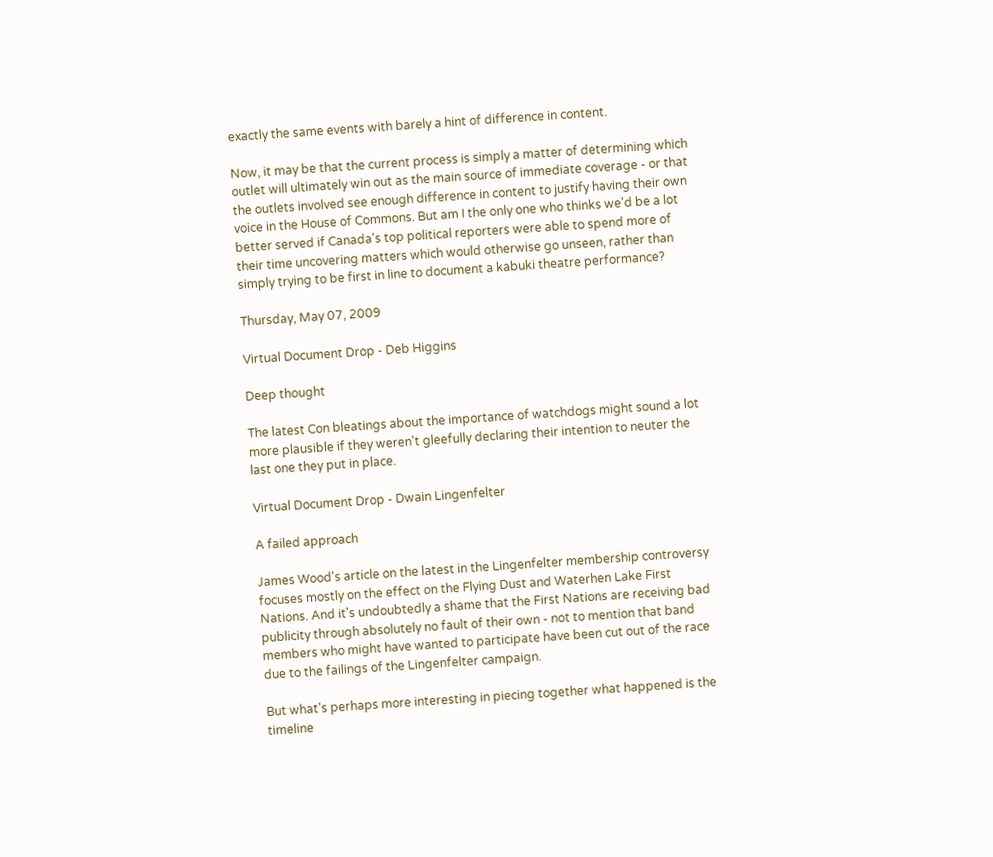exactly the same events with barely a hint of difference in content.

Now, it may be that the current process is simply a matter of determining which outlet will ultimately win out as the main source of immediate coverage - or that the outlets involved see enough difference in content to justify having their own voice in the House of Commons. But am I the only one who thinks we'd be a lot better served if Canada's top political reporters were able to spend more of their time uncovering matters which would otherwise go unseen, rather than simply trying to be first in line to document a kabuki theatre performance?

Thursday, May 07, 2009

Virtual Document Drop - Deb Higgins

Deep thought

The latest Con bleatings about the importance of watchdogs might sound a lot more plausible if they weren't gleefully declaring their intention to neuter the last one they put in place.

Virtual Document Drop - Dwain Lingenfelter

A failed approach

James Wood's article on the latest in the Lingenfelter membership controversy focuses mostly on the effect on the Flying Dust and Waterhen Lake First Nations. And it's undoubtedly a shame that the First Nations are receiving bad publicity through absolutely no fault of their own - not to mention that band members who might have wanted to participate have been cut out of the race due to the failings of the Lingenfelter campaign.

But what's perhaps more interesting in piecing together what happened is the timeline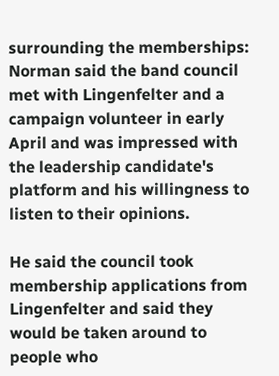surrounding the memberships:
Norman said the band council met with Lingenfelter and a campaign volunteer in early April and was impressed with the leadership candidate's platform and his willingness to listen to their opinions.

He said the council took membership applications from Lingenfelter and said they would be taken around to people who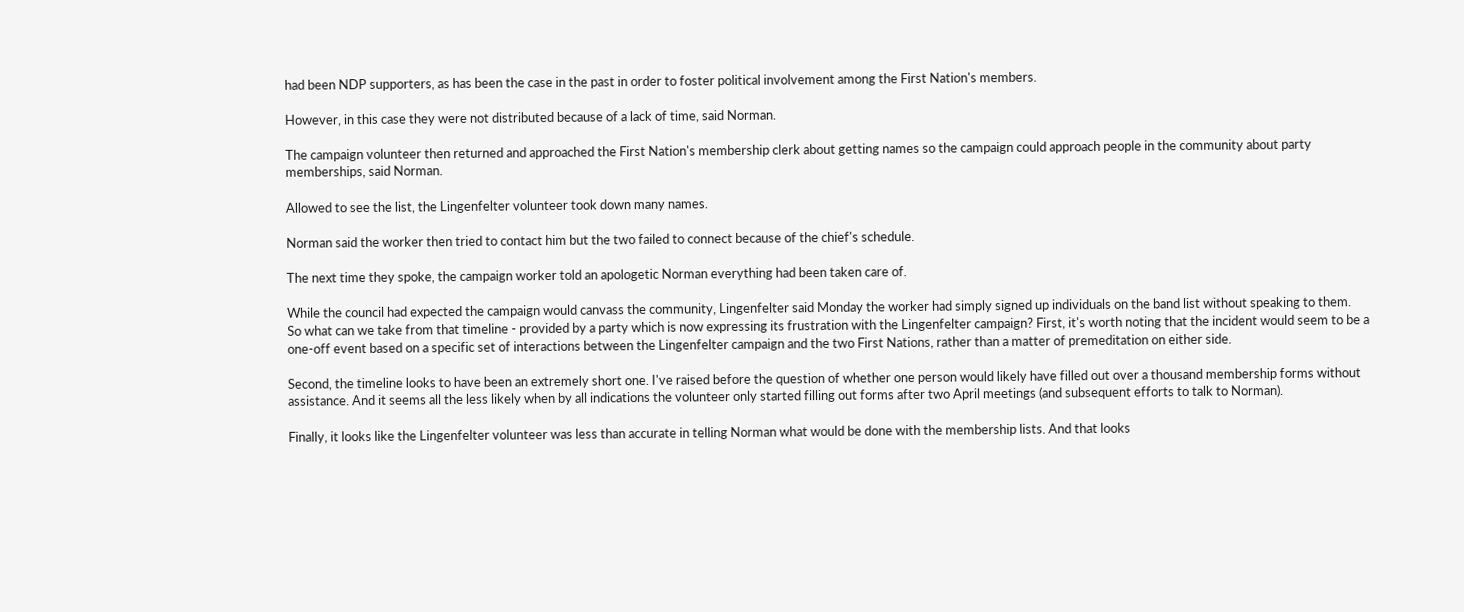had been NDP supporters, as has been the case in the past in order to foster political involvement among the First Nation's members.

However, in this case they were not distributed because of a lack of time, said Norman.

The campaign volunteer then returned and approached the First Nation's membership clerk about getting names so the campaign could approach people in the community about party memberships, said Norman.

Allowed to see the list, the Lingenfelter volunteer took down many names.

Norman said the worker then tried to contact him but the two failed to connect because of the chief's schedule.

The next time they spoke, the campaign worker told an apologetic Norman everything had been taken care of.

While the council had expected the campaign would canvass the community, Lingenfelter said Monday the worker had simply signed up individuals on the band list without speaking to them.
So what can we take from that timeline - provided by a party which is now expressing its frustration with the Lingenfelter campaign? First, it's worth noting that the incident would seem to be a one-off event based on a specific set of interactions between the Lingenfelter campaign and the two First Nations, rather than a matter of premeditation on either side.

Second, the timeline looks to have been an extremely short one. I've raised before the question of whether one person would likely have filled out over a thousand membership forms without assistance. And it seems all the less likely when by all indications the volunteer only started filling out forms after two April meetings (and subsequent efforts to talk to Norman).

Finally, it looks like the Lingenfelter volunteer was less than accurate in telling Norman what would be done with the membership lists. And that looks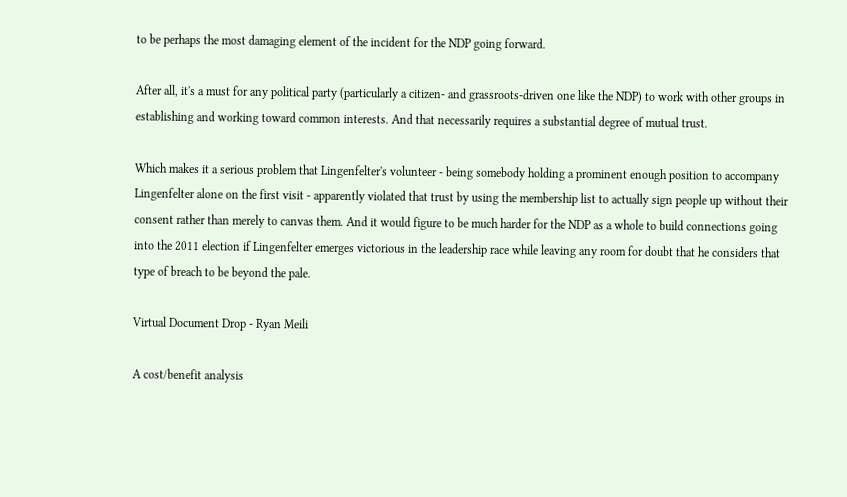to be perhaps the most damaging element of the incident for the NDP going forward.

After all, it's a must for any political party (particularly a citizen- and grassroots-driven one like the NDP) to work with other groups in establishing and working toward common interests. And that necessarily requires a substantial degree of mutual trust.

Which makes it a serious problem that Lingenfelter's volunteer - being somebody holding a prominent enough position to accompany Lingenfelter alone on the first visit - apparently violated that trust by using the membership list to actually sign people up without their consent rather than merely to canvas them. And it would figure to be much harder for the NDP as a whole to build connections going into the 2011 election if Lingenfelter emerges victorious in the leadership race while leaving any room for doubt that he considers that type of breach to be beyond the pale.

Virtual Document Drop - Ryan Meili

A cost/benefit analysis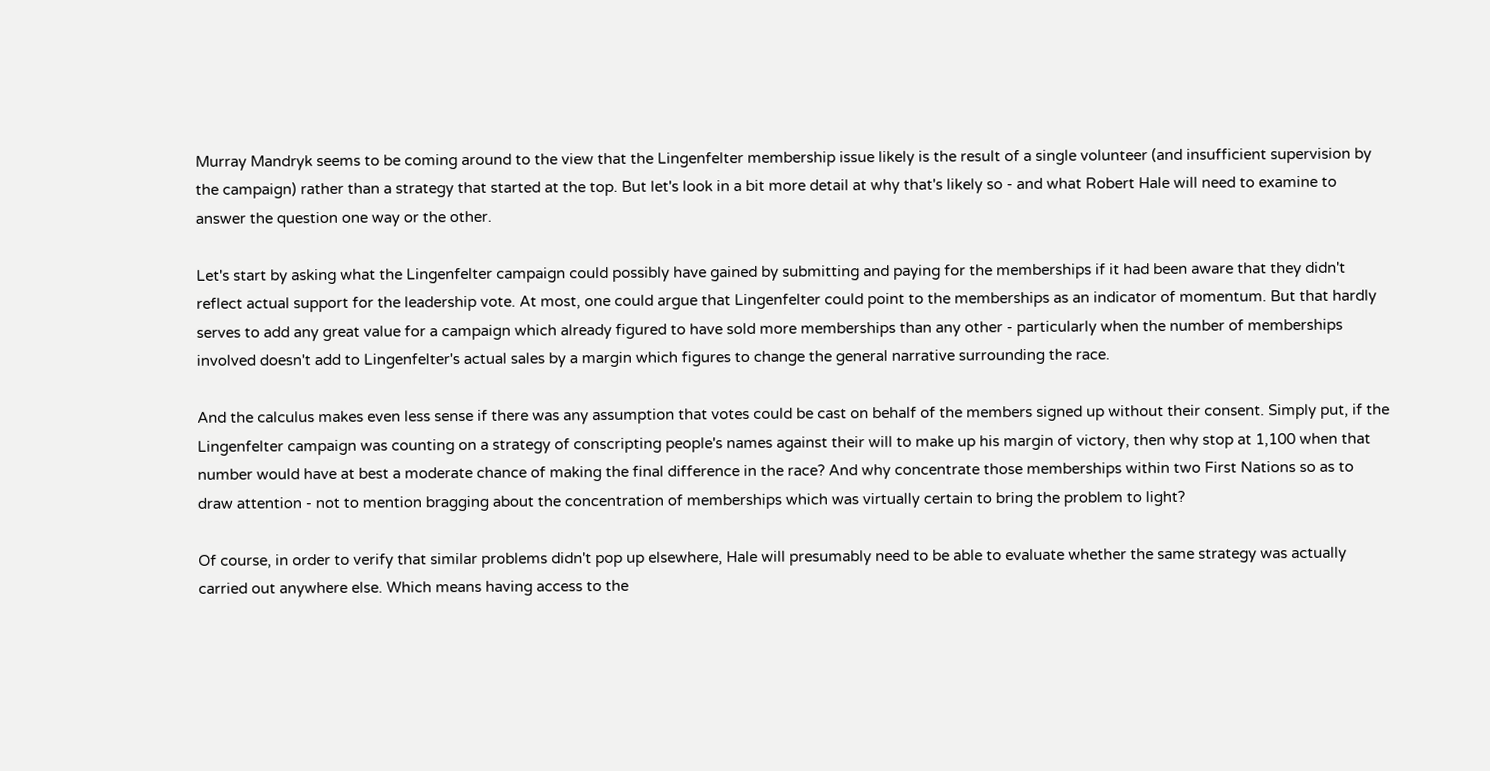Murray Mandryk seems to be coming around to the view that the Lingenfelter membership issue likely is the result of a single volunteer (and insufficient supervision by the campaign) rather than a strategy that started at the top. But let's look in a bit more detail at why that's likely so - and what Robert Hale will need to examine to answer the question one way or the other.

Let's start by asking what the Lingenfelter campaign could possibly have gained by submitting and paying for the memberships if it had been aware that they didn't reflect actual support for the leadership vote. At most, one could argue that Lingenfelter could point to the memberships as an indicator of momentum. But that hardly serves to add any great value for a campaign which already figured to have sold more memberships than any other - particularly when the number of memberships involved doesn't add to Lingenfelter's actual sales by a margin which figures to change the general narrative surrounding the race.

And the calculus makes even less sense if there was any assumption that votes could be cast on behalf of the members signed up without their consent. Simply put, if the Lingenfelter campaign was counting on a strategy of conscripting people's names against their will to make up his margin of victory, then why stop at 1,100 when that number would have at best a moderate chance of making the final difference in the race? And why concentrate those memberships within two First Nations so as to draw attention - not to mention bragging about the concentration of memberships which was virtually certain to bring the problem to light?

Of course, in order to verify that similar problems didn't pop up elsewhere, Hale will presumably need to be able to evaluate whether the same strategy was actually carried out anywhere else. Which means having access to the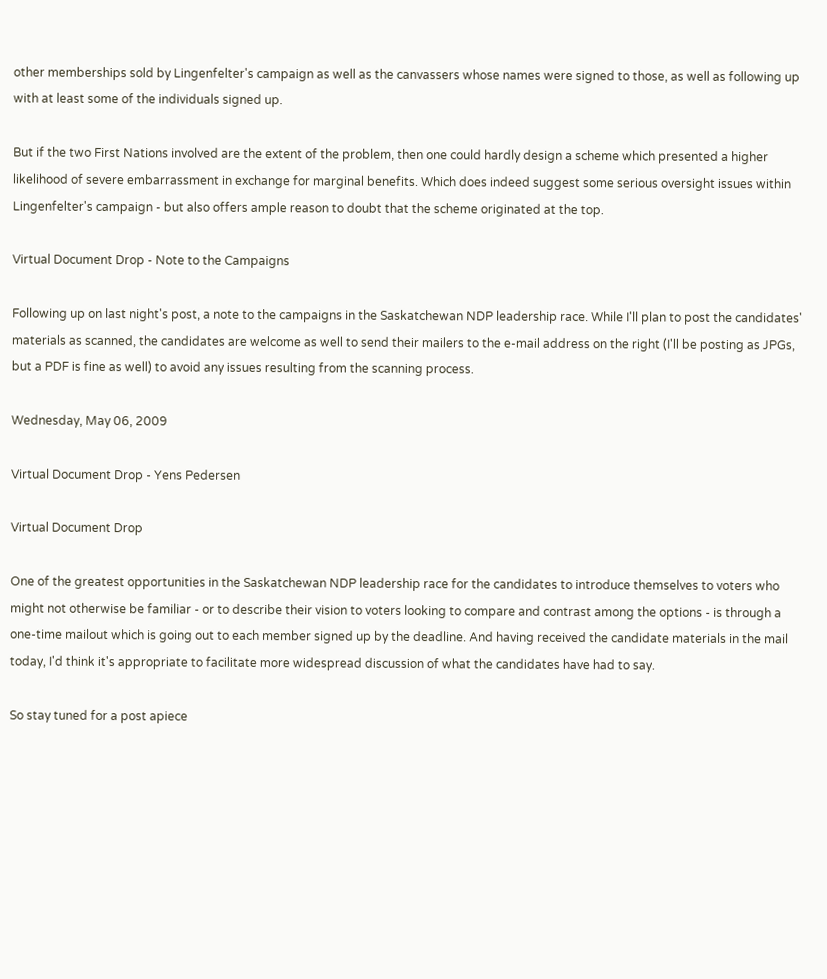other memberships sold by Lingenfelter's campaign as well as the canvassers whose names were signed to those, as well as following up with at least some of the individuals signed up.

But if the two First Nations involved are the extent of the problem, then one could hardly design a scheme which presented a higher likelihood of severe embarrassment in exchange for marginal benefits. Which does indeed suggest some serious oversight issues within Lingenfelter's campaign - but also offers ample reason to doubt that the scheme originated at the top.

Virtual Document Drop - Note to the Campaigns

Following up on last night's post, a note to the campaigns in the Saskatchewan NDP leadership race. While I'll plan to post the candidates' materials as scanned, the candidates are welcome as well to send their mailers to the e-mail address on the right (I'll be posting as JPGs, but a PDF is fine as well) to avoid any issues resulting from the scanning process.

Wednesday, May 06, 2009

Virtual Document Drop - Yens Pedersen

Virtual Document Drop

One of the greatest opportunities in the Saskatchewan NDP leadership race for the candidates to introduce themselves to voters who might not otherwise be familiar - or to describe their vision to voters looking to compare and contrast among the options - is through a one-time mailout which is going out to each member signed up by the deadline. And having received the candidate materials in the mail today, I'd think it's appropriate to facilitate more widespread discussion of what the candidates have had to say.

So stay tuned for a post apiece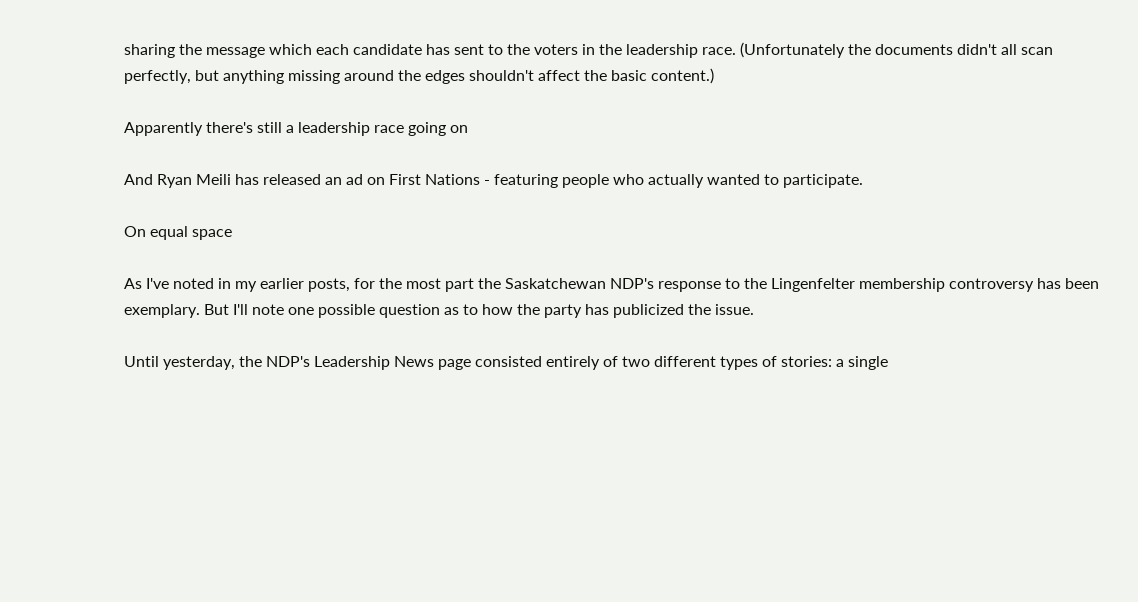sharing the message which each candidate has sent to the voters in the leadership race. (Unfortunately the documents didn't all scan perfectly, but anything missing around the edges shouldn't affect the basic content.)

Apparently there's still a leadership race going on

And Ryan Meili has released an ad on First Nations - featuring people who actually wanted to participate.

On equal space

As I've noted in my earlier posts, for the most part the Saskatchewan NDP's response to the Lingenfelter membership controversy has been exemplary. But I'll note one possible question as to how the party has publicized the issue.

Until yesterday, the NDP's Leadership News page consisted entirely of two different types of stories: a single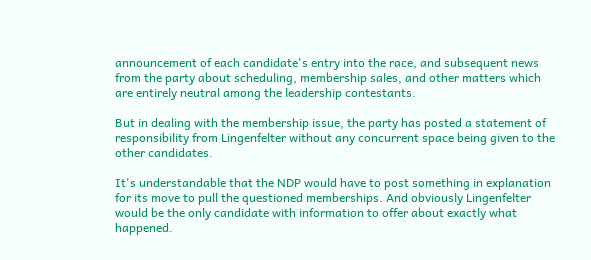announcement of each candidate's entry into the race, and subsequent news from the party about scheduling, membership sales, and other matters which are entirely neutral among the leadership contestants.

But in dealing with the membership issue, the party has posted a statement of responsibility from Lingenfelter without any concurrent space being given to the other candidates.

It's understandable that the NDP would have to post something in explanation for its move to pull the questioned memberships. And obviously Lingenfelter would be the only candidate with information to offer about exactly what happened.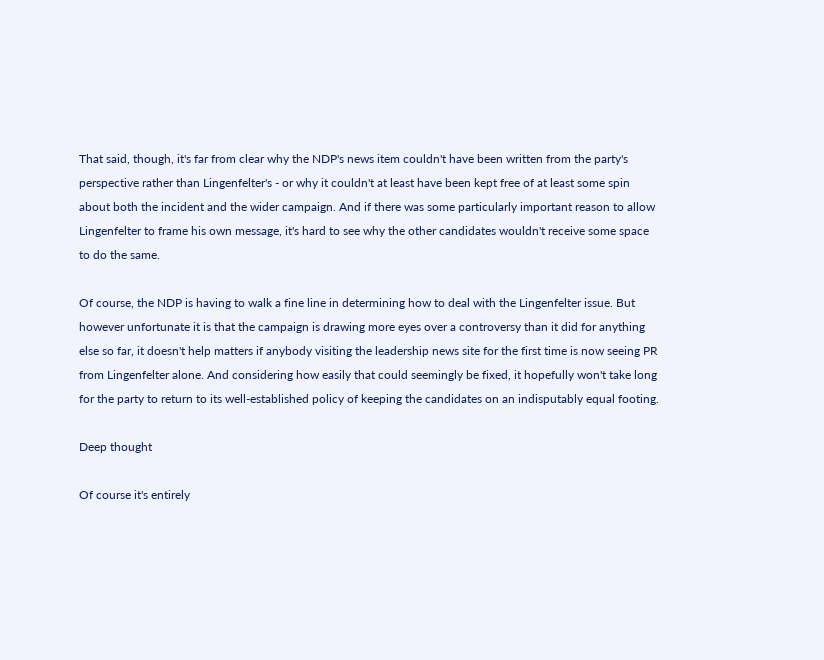That said, though, it's far from clear why the NDP's news item couldn't have been written from the party's perspective rather than Lingenfelter's - or why it couldn't at least have been kept free of at least some spin about both the incident and the wider campaign. And if there was some particularly important reason to allow Lingenfelter to frame his own message, it's hard to see why the other candidates wouldn't receive some space to do the same.

Of course, the NDP is having to walk a fine line in determining how to deal with the Lingenfelter issue. But however unfortunate it is that the campaign is drawing more eyes over a controversy than it did for anything else so far, it doesn't help matters if anybody visiting the leadership news site for the first time is now seeing PR from Lingenfelter alone. And considering how easily that could seemingly be fixed, it hopefully won't take long for the party to return to its well-established policy of keeping the candidates on an indisputably equal footing.

Deep thought

Of course it's entirely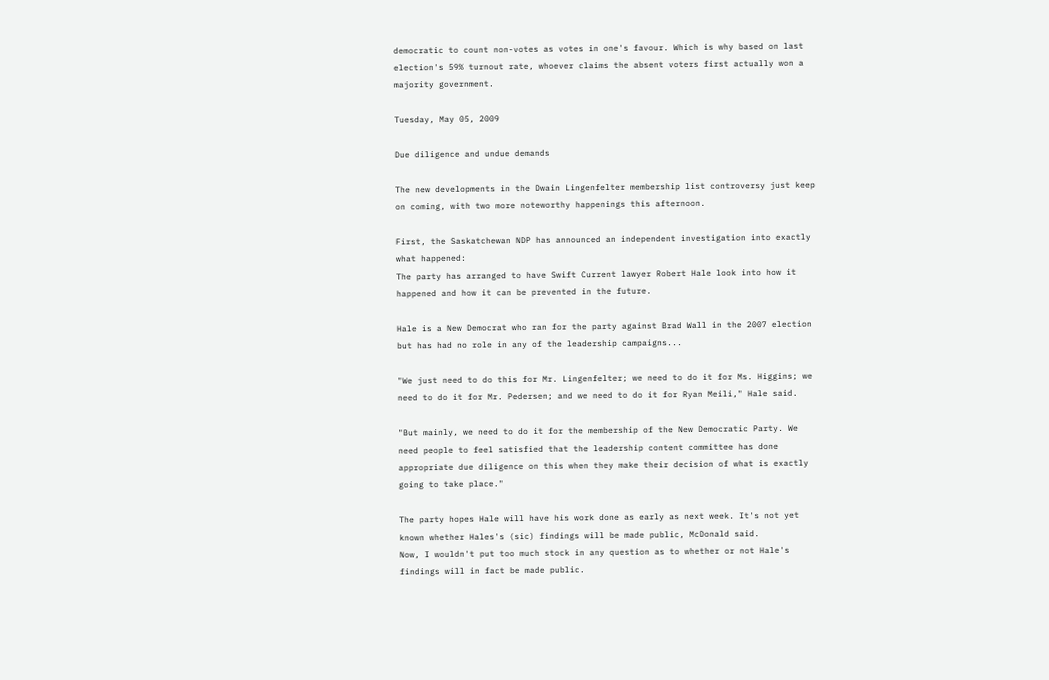democratic to count non-votes as votes in one's favour. Which is why based on last election's 59% turnout rate, whoever claims the absent voters first actually won a majority government.

Tuesday, May 05, 2009

Due diligence and undue demands

The new developments in the Dwain Lingenfelter membership list controversy just keep on coming, with two more noteworthy happenings this afternoon.

First, the Saskatchewan NDP has announced an independent investigation into exactly what happened:
The party has arranged to have Swift Current lawyer Robert Hale look into how it happened and how it can be prevented in the future.

Hale is a New Democrat who ran for the party against Brad Wall in the 2007 election but has had no role in any of the leadership campaigns...

"We just need to do this for Mr. Lingenfelter; we need to do it for Ms. Higgins; we need to do it for Mr. Pedersen; and we need to do it for Ryan Meili," Hale said.

"But mainly, we need to do it for the membership of the New Democratic Party. We need people to feel satisfied that the leadership content committee has done appropriate due diligence on this when they make their decision of what is exactly going to take place."

The party hopes Hale will have his work done as early as next week. It's not yet known whether Hales's (sic) findings will be made public, McDonald said.
Now, I wouldn't put too much stock in any question as to whether or not Hale's findings will in fact be made public.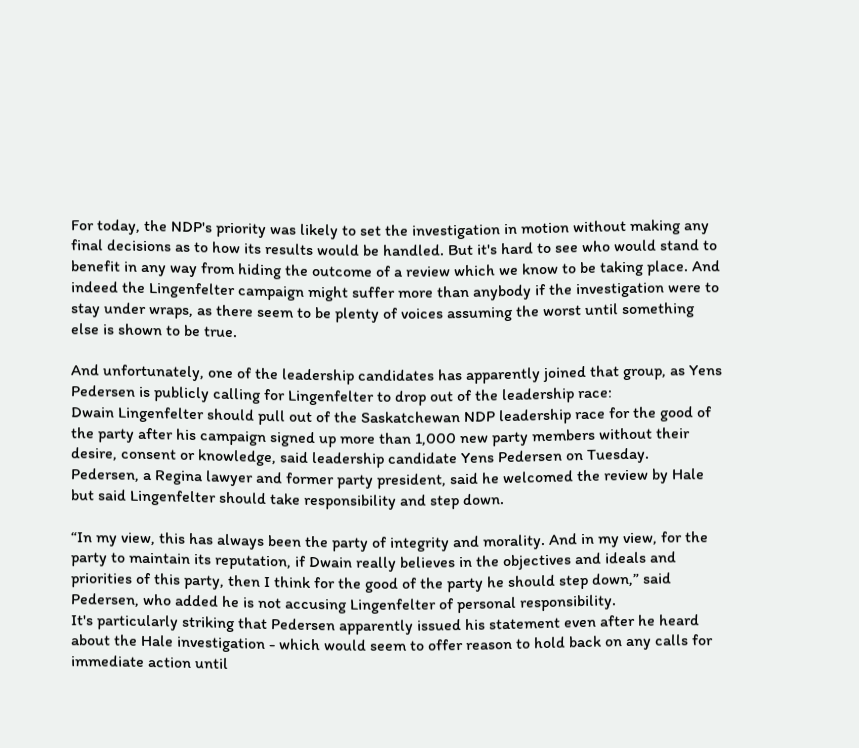For today, the NDP's priority was likely to set the investigation in motion without making any final decisions as to how its results would be handled. But it's hard to see who would stand to benefit in any way from hiding the outcome of a review which we know to be taking place. And indeed the Lingenfelter campaign might suffer more than anybody if the investigation were to stay under wraps, as there seem to be plenty of voices assuming the worst until something else is shown to be true.

And unfortunately, one of the leadership candidates has apparently joined that group, as Yens Pedersen is publicly calling for Lingenfelter to drop out of the leadership race:
Dwain Lingenfelter should pull out of the Saskatchewan NDP leadership race for the good of the party after his campaign signed up more than 1,000 new party members without their desire, consent or knowledge, said leadership candidate Yens Pedersen on Tuesday.
Pedersen, a Regina lawyer and former party president, said he welcomed the review by Hale but said Lingenfelter should take responsibility and step down.

“In my view, this has always been the party of integrity and morality. And in my view, for the party to maintain its reputation, if Dwain really believes in the objectives and ideals and priorities of this party, then I think for the good of the party he should step down,” said Pedersen, who added he is not accusing Lingenfelter of personal responsibility.
It's particularly striking that Pedersen apparently issued his statement even after he heard about the Hale investigation - which would seem to offer reason to hold back on any calls for immediate action until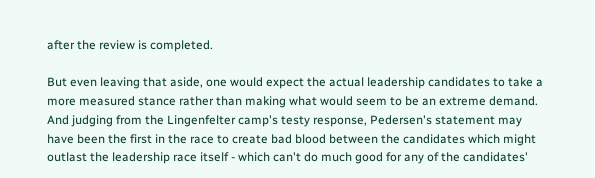after the review is completed.

But even leaving that aside, one would expect the actual leadership candidates to take a more measured stance rather than making what would seem to be an extreme demand. And judging from the Lingenfelter camp's testy response, Pedersen's statement may have been the first in the race to create bad blood between the candidates which might outlast the leadership race itself - which can't do much good for any of the candidates'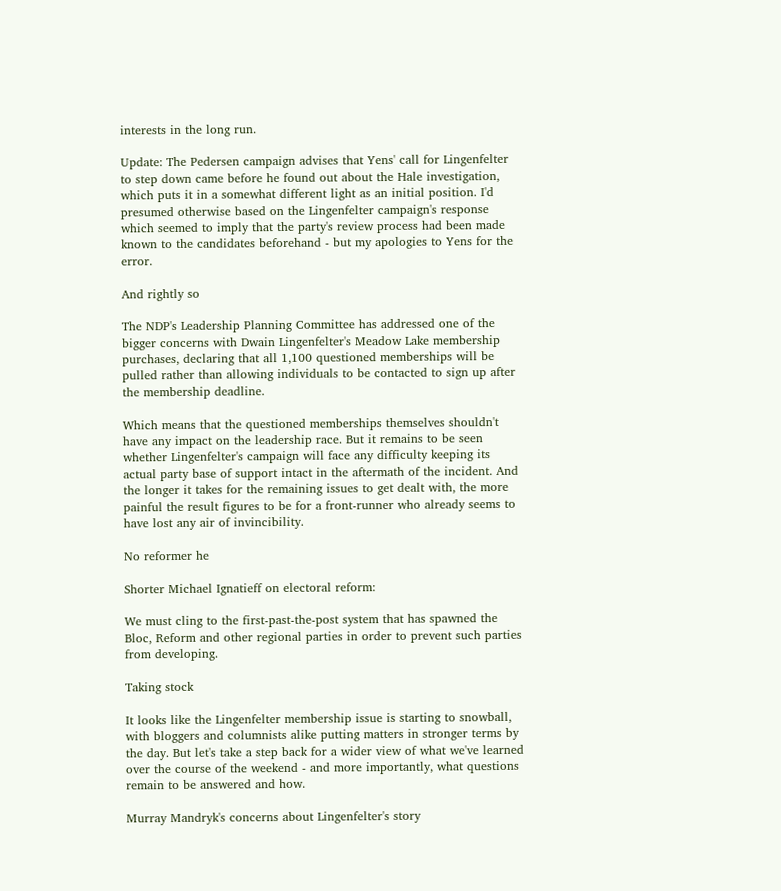interests in the long run.

Update: The Pedersen campaign advises that Yens' call for Lingenfelter to step down came before he found out about the Hale investigation, which puts it in a somewhat different light as an initial position. I'd presumed otherwise based on the Lingenfelter campaign's response which seemed to imply that the party's review process had been made known to the candidates beforehand - but my apologies to Yens for the error.

And rightly so

The NDP's Leadership Planning Committee has addressed one of the bigger concerns with Dwain Lingenfelter's Meadow Lake membership purchases, declaring that all 1,100 questioned memberships will be pulled rather than allowing individuals to be contacted to sign up after the membership deadline.

Which means that the questioned memberships themselves shouldn't have any impact on the leadership race. But it remains to be seen whether Lingenfelter's campaign will face any difficulty keeping its actual party base of support intact in the aftermath of the incident. And the longer it takes for the remaining issues to get dealt with, the more painful the result figures to be for a front-runner who already seems to have lost any air of invincibility.

No reformer he

Shorter Michael Ignatieff on electoral reform:

We must cling to the first-past-the-post system that has spawned the Bloc, Reform and other regional parties in order to prevent such parties from developing.

Taking stock

It looks like the Lingenfelter membership issue is starting to snowball, with bloggers and columnists alike putting matters in stronger terms by the day. But let's take a step back for a wider view of what we've learned over the course of the weekend - and more importantly, what questions remain to be answered and how.

Murray Mandryk's concerns about Lingenfelter's story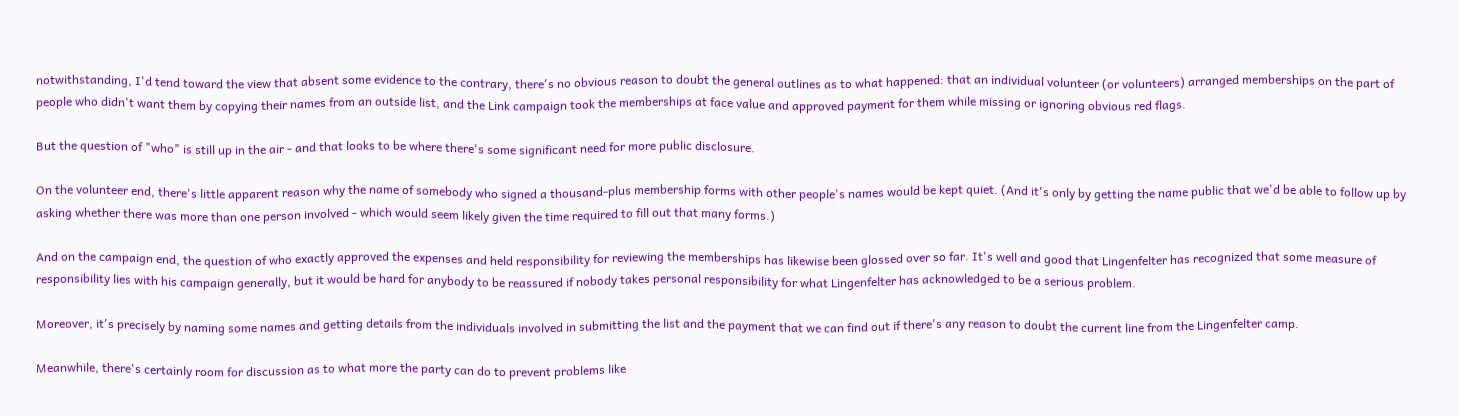notwithstanding, I'd tend toward the view that absent some evidence to the contrary, there's no obvious reason to doubt the general outlines as to what happened: that an individual volunteer (or volunteers) arranged memberships on the part of people who didn't want them by copying their names from an outside list, and the Link campaign took the memberships at face value and approved payment for them while missing or ignoring obvious red flags.

But the question of "who" is still up in the air - and that looks to be where there's some significant need for more public disclosure.

On the volunteer end, there's little apparent reason why the name of somebody who signed a thousand-plus membership forms with other people's names would be kept quiet. (And it's only by getting the name public that we'd be able to follow up by asking whether there was more than one person involved - which would seem likely given the time required to fill out that many forms.)

And on the campaign end, the question of who exactly approved the expenses and held responsibility for reviewing the memberships has likewise been glossed over so far. It's well and good that Lingenfelter has recognized that some measure of responsibility lies with his campaign generally, but it would be hard for anybody to be reassured if nobody takes personal responsibility for what Lingenfelter has acknowledged to be a serious problem.

Moreover, it's precisely by naming some names and getting details from the individuals involved in submitting the list and the payment that we can find out if there's any reason to doubt the current line from the Lingenfelter camp.

Meanwhile, there's certainly room for discussion as to what more the party can do to prevent problems like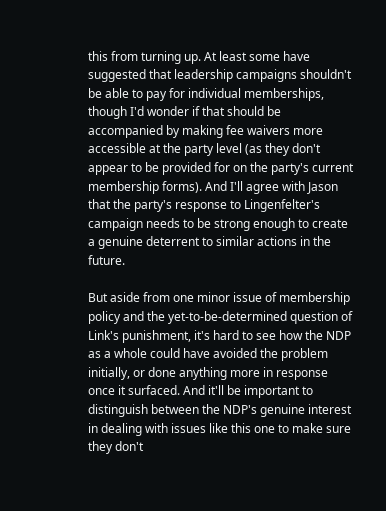this from turning up. At least some have suggested that leadership campaigns shouldn't be able to pay for individual memberships, though I'd wonder if that should be accompanied by making fee waivers more accessible at the party level (as they don't appear to be provided for on the party's current membership forms). And I'll agree with Jason that the party's response to Lingenfelter's campaign needs to be strong enough to create a genuine deterrent to similar actions in the future.

But aside from one minor issue of membership policy and the yet-to-be-determined question of Link's punishment, it's hard to see how the NDP as a whole could have avoided the problem initially, or done anything more in response once it surfaced. And it'll be important to distinguish between the NDP's genuine interest in dealing with issues like this one to make sure they don't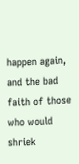happen again, and the bad faith of those who would shriek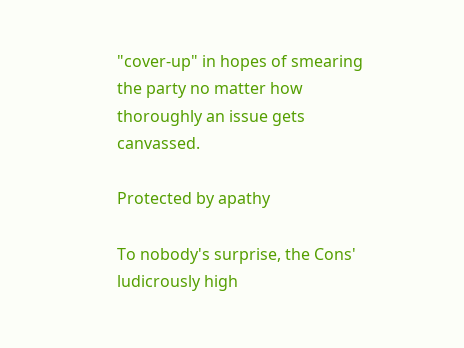"cover-up" in hopes of smearing the party no matter how thoroughly an issue gets canvassed.

Protected by apathy

To nobody's surprise, the Cons' ludicrously high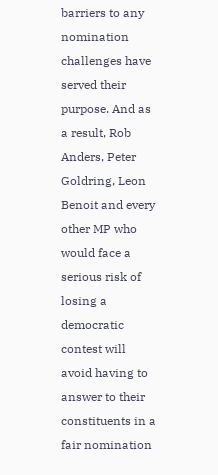barriers to any nomination challenges have served their purpose. And as a result, Rob Anders, Peter Goldring, Leon Benoit and every other MP who would face a serious risk of losing a democratic contest will avoid having to answer to their constituents in a fair nomination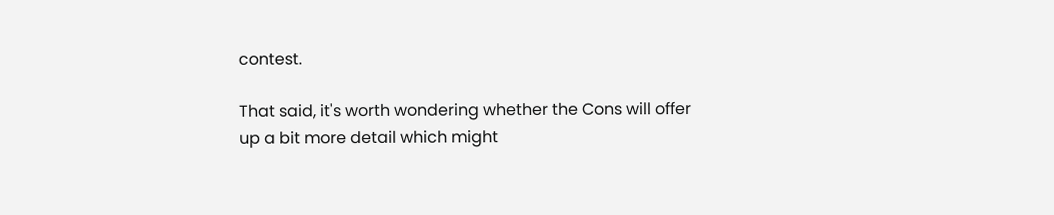contest.

That said, it's worth wondering whether the Cons will offer up a bit more detail which might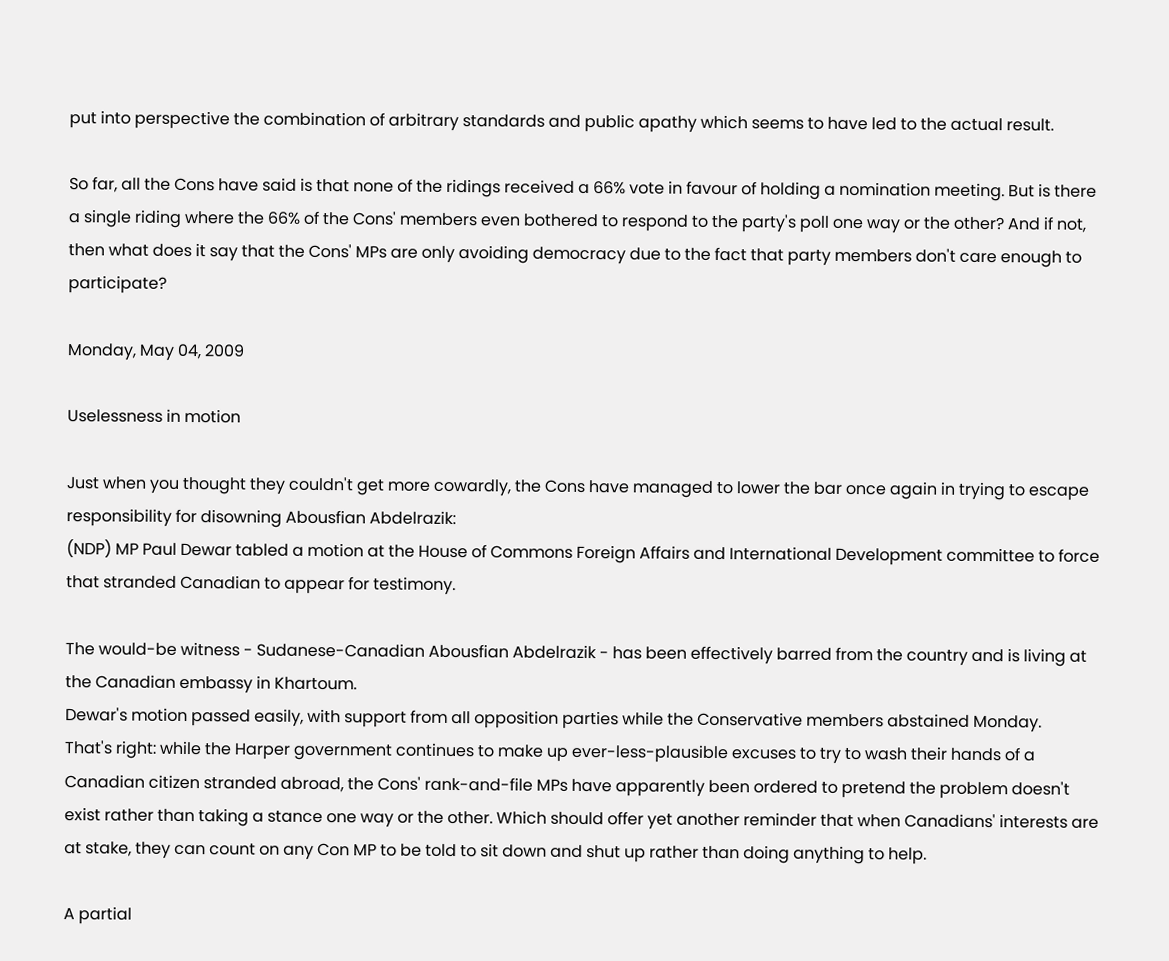put into perspective the combination of arbitrary standards and public apathy which seems to have led to the actual result.

So far, all the Cons have said is that none of the ridings received a 66% vote in favour of holding a nomination meeting. But is there a single riding where the 66% of the Cons' members even bothered to respond to the party's poll one way or the other? And if not, then what does it say that the Cons' MPs are only avoiding democracy due to the fact that party members don't care enough to participate?

Monday, May 04, 2009

Uselessness in motion

Just when you thought they couldn't get more cowardly, the Cons have managed to lower the bar once again in trying to escape responsibility for disowning Abousfian Abdelrazik:
(NDP) MP Paul Dewar tabled a motion at the House of Commons Foreign Affairs and International Development committee to force that stranded Canadian to appear for testimony.

The would-be witness - Sudanese-Canadian Abousfian Abdelrazik - has been effectively barred from the country and is living at the Canadian embassy in Khartoum.
Dewar's motion passed easily, with support from all opposition parties while the Conservative members abstained Monday.
That's right: while the Harper government continues to make up ever-less-plausible excuses to try to wash their hands of a Canadian citizen stranded abroad, the Cons' rank-and-file MPs have apparently been ordered to pretend the problem doesn't exist rather than taking a stance one way or the other. Which should offer yet another reminder that when Canadians' interests are at stake, they can count on any Con MP to be told to sit down and shut up rather than doing anything to help.

A partial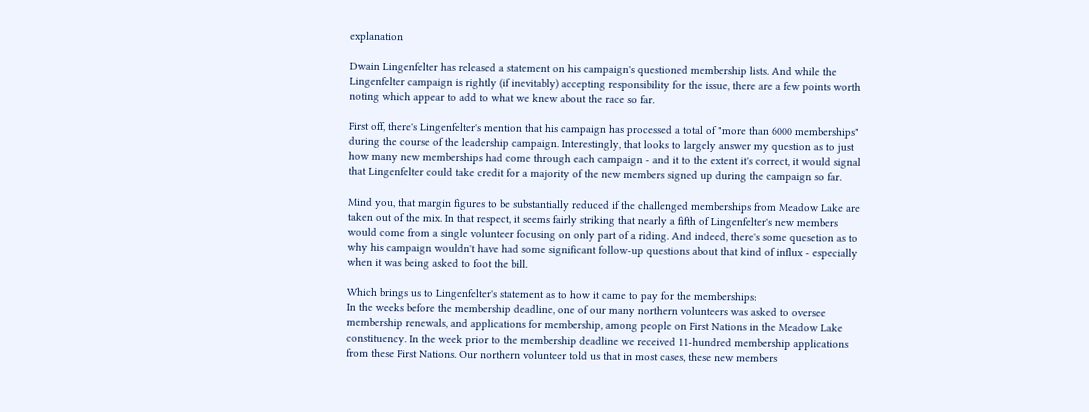explanation

Dwain Lingenfelter has released a statement on his campaign's questioned membership lists. And while the Lingenfelter campaign is rightly (if inevitably) accepting responsibility for the issue, there are a few points worth noting which appear to add to what we knew about the race so far.

First off, there's Lingenfelter's mention that his campaign has processed a total of "more than 6000 memberships" during the course of the leadership campaign. Interestingly, that looks to largely answer my question as to just how many new memberships had come through each campaign - and it to the extent it's correct, it would signal that Lingenfelter could take credit for a majority of the new members signed up during the campaign so far.

Mind you, that margin figures to be substantially reduced if the challenged memberships from Meadow Lake are taken out of the mix. In that respect, it seems fairly striking that nearly a fifth of Lingenfelter's new members would come from a single volunteer focusing on only part of a riding. And indeed, there's some quesetion as to why his campaign wouldn't have had some significant follow-up questions about that kind of influx - especially when it was being asked to foot the bill.

Which brings us to Lingenfelter's statement as to how it came to pay for the memberships:
In the weeks before the membership deadline, one of our many northern volunteers was asked to oversee membership renewals, and applications for membership, among people on First Nations in the Meadow Lake constituency. In the week prior to the membership deadline we received 11-hundred membership applications from these First Nations. Our northern volunteer told us that in most cases, these new members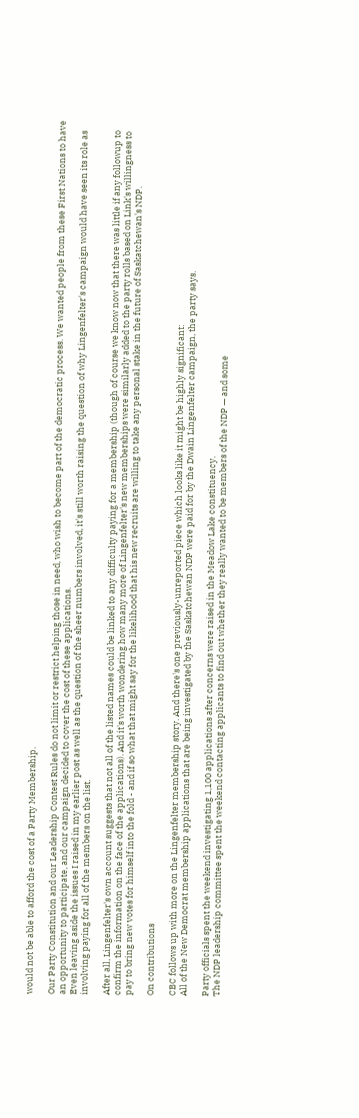would not be able to afford the cost of a Party Membership.

Our Party Constitution and our Leadership Contest Rules do not limit or restrict helping those in need, who wish to become part of the democratic process. We wanted people from these First Nations to have an opportunity to participate, and our campaign decided to cover the cost of these applications.
Even leaving aside the issues I raised in my earlier post as well as the question of the sheer numbers involved, it's still worth raising the question of why Lingenfelter's campaign would have seen its role as involving paying for all of the members on the list.

After all, Lingenfelter's own account suggests that not all of the listed names could be linked to any difficulty paying for a membership (though of course we know now that there was little if any followup to confirm the information on the face of the applications). And it's worth wondering how many more of Lingenfelter's new memberships were similarly added to the party rolls based on Link's willingness to pay to bring new votes for himself into the fold - and if so what that might say for the likelihood that his new recruits are willing to take any personal stake in the future of Saskatchewan's NDP.

On contributions

CBC follows up with more on the Lingenfelter membership story. And there's one previously-unreported piece which looks like it might be highly significant:
All of the New Democrat membership applications that are being investigated by the Saskatchewan NDP were paid for by the Dwain Lingenfelter campaign, the party says.

Party officials spent the weekend investigating 1,100 applications after concerns were raised in the Meadow Lake constituency.
The NDP leadership committee spent the weekend contacting applicants to find out whether they really wanted to be members of the NDP — and some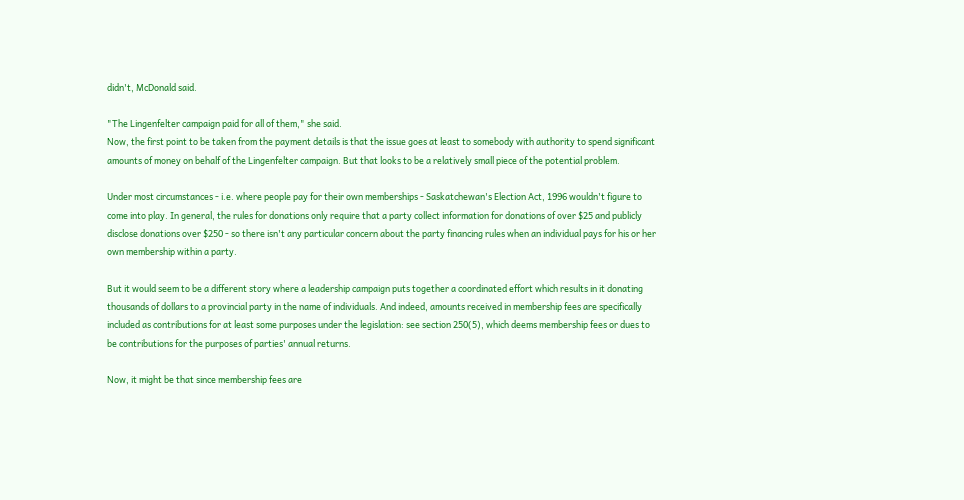didn't, McDonald said.

"The Lingenfelter campaign paid for all of them," she said.
Now, the first point to be taken from the payment details is that the issue goes at least to somebody with authority to spend significant amounts of money on behalf of the Lingenfelter campaign. But that looks to be a relatively small piece of the potential problem.

Under most circumstances - i.e. where people pay for their own memberships - Saskatchewan's Election Act, 1996 wouldn't figure to come into play. In general, the rules for donations only require that a party collect information for donations of over $25 and publicly disclose donations over $250 - so there isn't any particular concern about the party financing rules when an individual pays for his or her own membership within a party.

But it would seem to be a different story where a leadership campaign puts together a coordinated effort which results in it donating thousands of dollars to a provincial party in the name of individuals. And indeed, amounts received in membership fees are specifically included as contributions for at least some purposes under the legislation: see section 250(5), which deems membership fees or dues to be contributions for the purposes of parties' annual returns.

Now, it might be that since membership fees are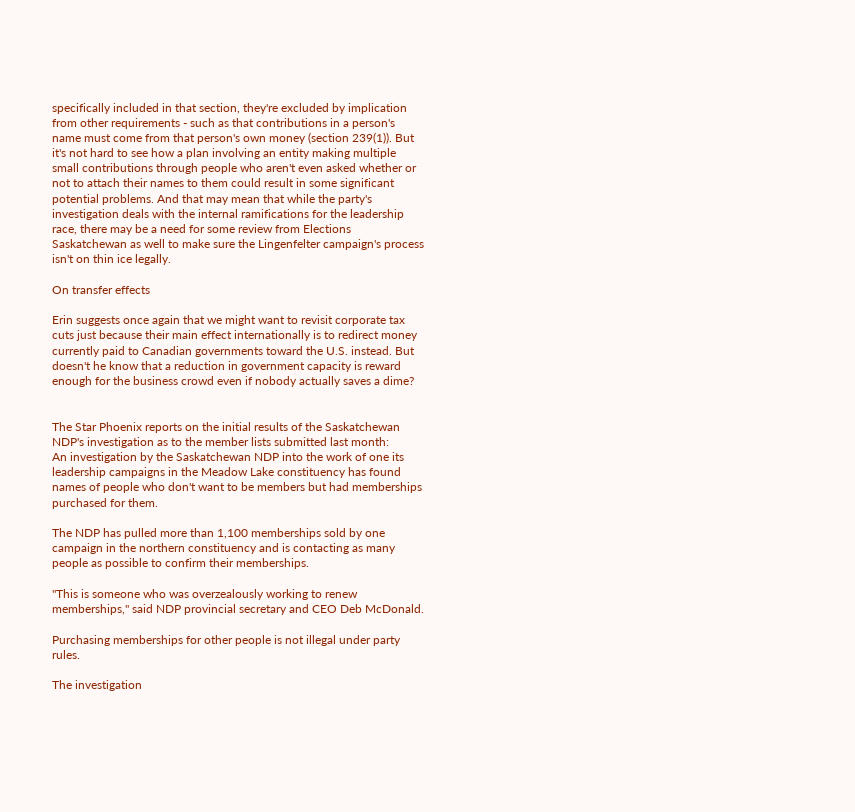specifically included in that section, they're excluded by implication from other requirements - such as that contributions in a person's name must come from that person's own money (section 239(1)). But it's not hard to see how a plan involving an entity making multiple small contributions through people who aren't even asked whether or not to attach their names to them could result in some significant potential problems. And that may mean that while the party's investigation deals with the internal ramifications for the leadership race, there may be a need for some review from Elections Saskatchewan as well to make sure the Lingenfelter campaign's process isn't on thin ice legally.

On transfer effects

Erin suggests once again that we might want to revisit corporate tax cuts just because their main effect internationally is to redirect money currently paid to Canadian governments toward the U.S. instead. But doesn't he know that a reduction in government capacity is reward enough for the business crowd even if nobody actually saves a dime?


The Star Phoenix reports on the initial results of the Saskatchewan NDP's investigation as to the member lists submitted last month:
An investigation by the Saskatchewan NDP into the work of one its leadership campaigns in the Meadow Lake constituency has found names of people who don't want to be members but had memberships purchased for them.

The NDP has pulled more than 1,100 memberships sold by one campaign in the northern constituency and is contacting as many people as possible to confirm their memberships.

"This is someone who was overzealously working to renew memberships," said NDP provincial secretary and CEO Deb McDonald.

Purchasing memberships for other people is not illegal under party rules.

The investigation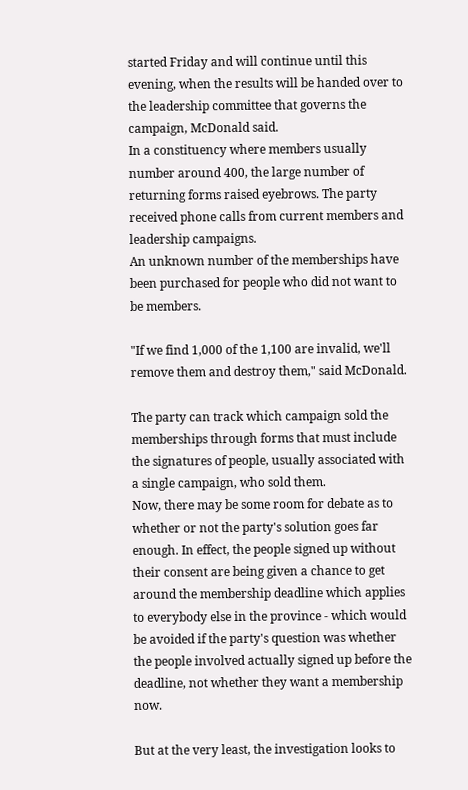started Friday and will continue until this evening, when the results will be handed over to the leadership committee that governs the campaign, McDonald said.
In a constituency where members usually number around 400, the large number of returning forms raised eyebrows. The party received phone calls from current members and leadership campaigns.
An unknown number of the memberships have been purchased for people who did not want to be members.

"If we find 1,000 of the 1,100 are invalid, we'll remove them and destroy them," said McDonald.

The party can track which campaign sold the memberships through forms that must include the signatures of people, usually associated with a single campaign, who sold them.
Now, there may be some room for debate as to whether or not the party's solution goes far enough. In effect, the people signed up without their consent are being given a chance to get around the membership deadline which applies to everybody else in the province - which would be avoided if the party's question was whether the people involved actually signed up before the deadline, not whether they want a membership now.

But at the very least, the investigation looks to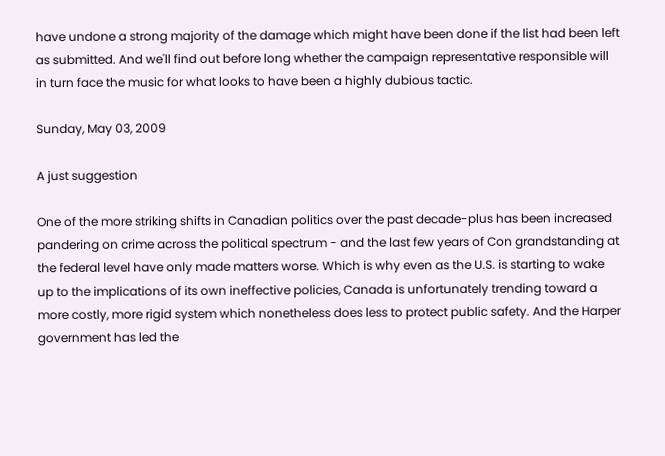have undone a strong majority of the damage which might have been done if the list had been left as submitted. And we'll find out before long whether the campaign representative responsible will in turn face the music for what looks to have been a highly dubious tactic.

Sunday, May 03, 2009

A just suggestion

One of the more striking shifts in Canadian politics over the past decade-plus has been increased pandering on crime across the political spectrum - and the last few years of Con grandstanding at the federal level have only made matters worse. Which is why even as the U.S. is starting to wake up to the implications of its own ineffective policies, Canada is unfortunately trending toward a more costly, more rigid system which nonetheless does less to protect public safety. And the Harper government has led the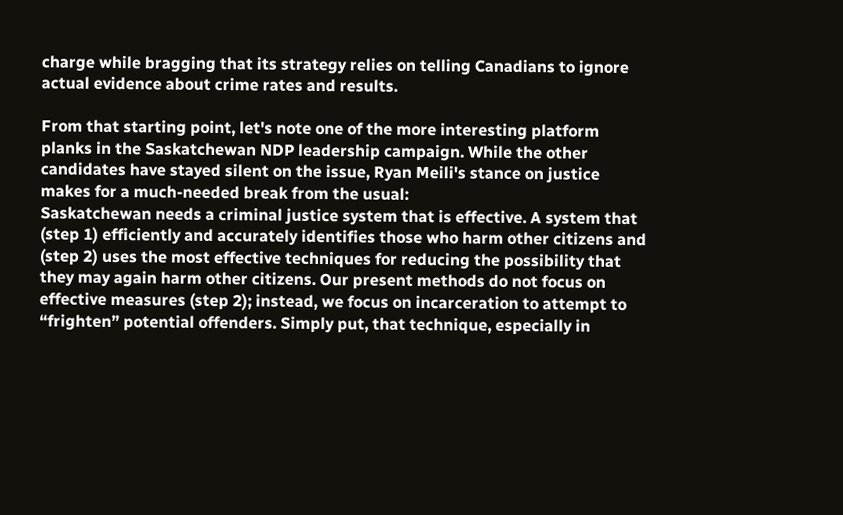charge while bragging that its strategy relies on telling Canadians to ignore actual evidence about crime rates and results.

From that starting point, let's note one of the more interesting platform planks in the Saskatchewan NDP leadership campaign. While the other candidates have stayed silent on the issue, Ryan Meili's stance on justice makes for a much-needed break from the usual:
Saskatchewan needs a criminal justice system that is effective. A system that (step 1) efficiently and accurately identifies those who harm other citizens and (step 2) uses the most effective techniques for reducing the possibility that they may again harm other citizens. Our present methods do not focus on effective measures (step 2); instead, we focus on incarceration to attempt to “frighten” potential offenders. Simply put, that technique, especially in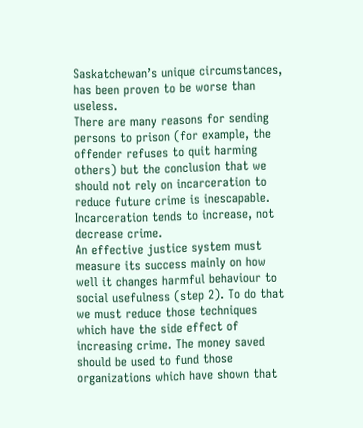Saskatchewan’s unique circumstances, has been proven to be worse than useless.
There are many reasons for sending persons to prison (for example, the offender refuses to quit harming others) but the conclusion that we should not rely on incarceration to reduce future crime is inescapable. Incarceration tends to increase, not decrease crime.
An effective justice system must measure its success mainly on how well it changes harmful behaviour to social usefulness (step 2). To do that we must reduce those techniques which have the side effect of increasing crime. The money saved should be used to fund those organizations which have shown that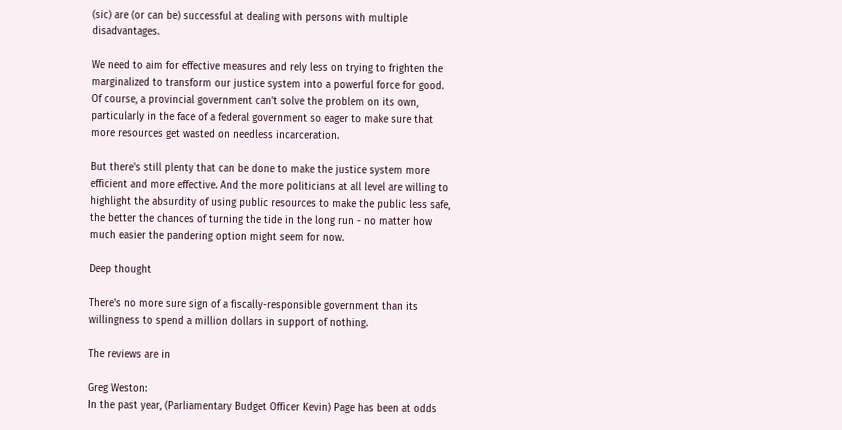(sic) are (or can be) successful at dealing with persons with multiple disadvantages.

We need to aim for effective measures and rely less on trying to frighten the marginalized to transform our justice system into a powerful force for good.
Of course, a provincial government can't solve the problem on its own, particularly in the face of a federal government so eager to make sure that more resources get wasted on needless incarceration.

But there's still plenty that can be done to make the justice system more efficient and more effective. And the more politicians at all level are willing to highlight the absurdity of using public resources to make the public less safe, the better the chances of turning the tide in the long run - no matter how much easier the pandering option might seem for now.

Deep thought

There's no more sure sign of a fiscally-responsible government than its willingness to spend a million dollars in support of nothing.

The reviews are in

Greg Weston:
In the past year, (Parliamentary Budget Officer Kevin) Page has been at odds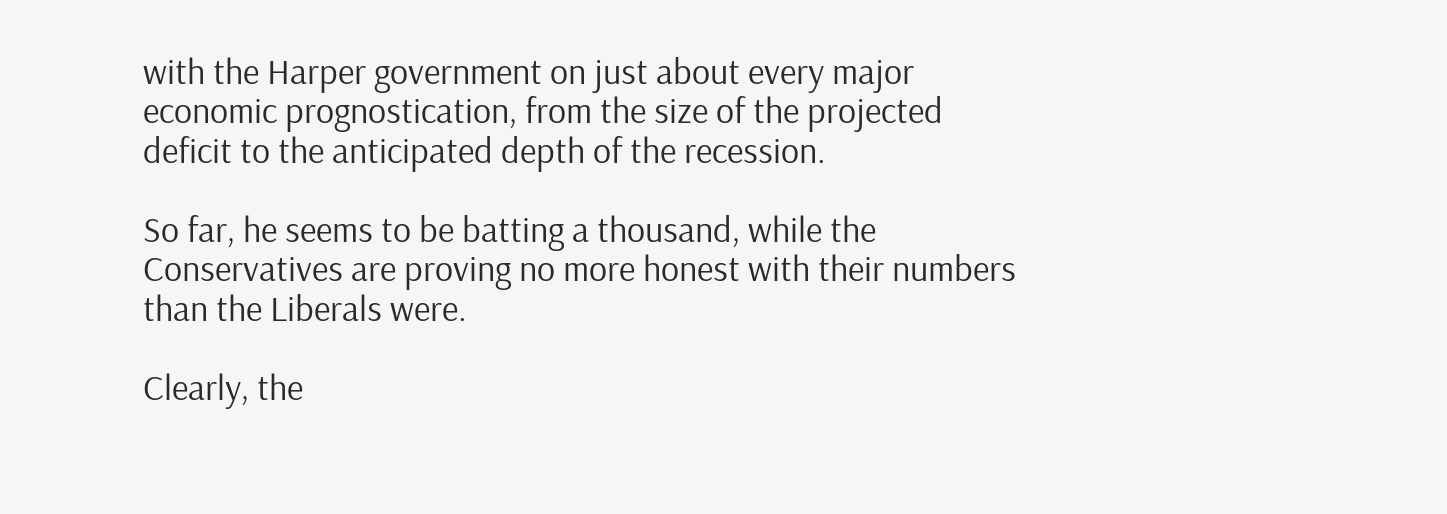with the Harper government on just about every major economic prognostication, from the size of the projected deficit to the anticipated depth of the recession.

So far, he seems to be batting a thousand, while the Conservatives are proving no more honest with their numbers than the Liberals were.

Clearly, the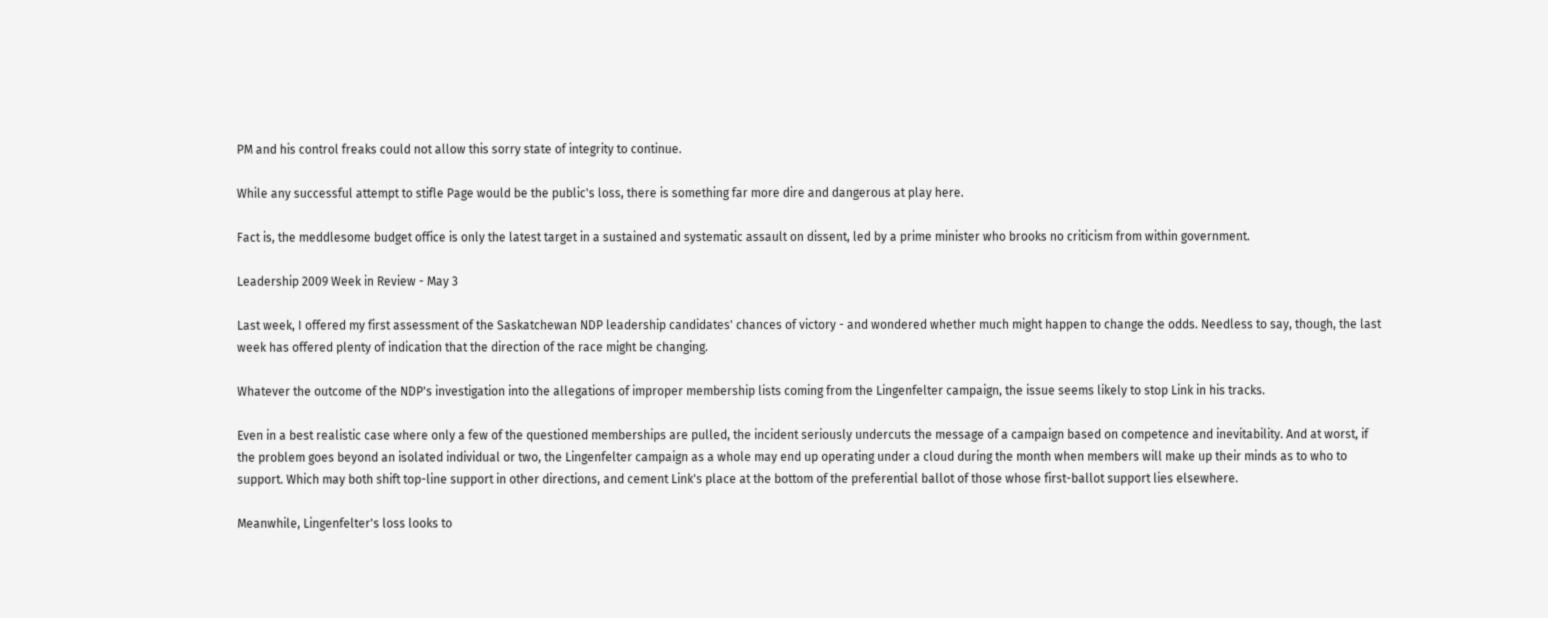PM and his control freaks could not allow this sorry state of integrity to continue.

While any successful attempt to stifle Page would be the public's loss, there is something far more dire and dangerous at play here.

Fact is, the meddlesome budget office is only the latest target in a sustained and systematic assault on dissent, led by a prime minister who brooks no criticism from within government.

Leadership 2009 Week in Review - May 3

Last week, I offered my first assessment of the Saskatchewan NDP leadership candidates' chances of victory - and wondered whether much might happen to change the odds. Needless to say, though, the last week has offered plenty of indication that the direction of the race might be changing.

Whatever the outcome of the NDP's investigation into the allegations of improper membership lists coming from the Lingenfelter campaign, the issue seems likely to stop Link in his tracks.

Even in a best realistic case where only a few of the questioned memberships are pulled, the incident seriously undercuts the message of a campaign based on competence and inevitability. And at worst, if the problem goes beyond an isolated individual or two, the Lingenfelter campaign as a whole may end up operating under a cloud during the month when members will make up their minds as to who to support. Which may both shift top-line support in other directions, and cement Link's place at the bottom of the preferential ballot of those whose first-ballot support lies elsewhere.

Meanwhile, Lingenfelter's loss looks to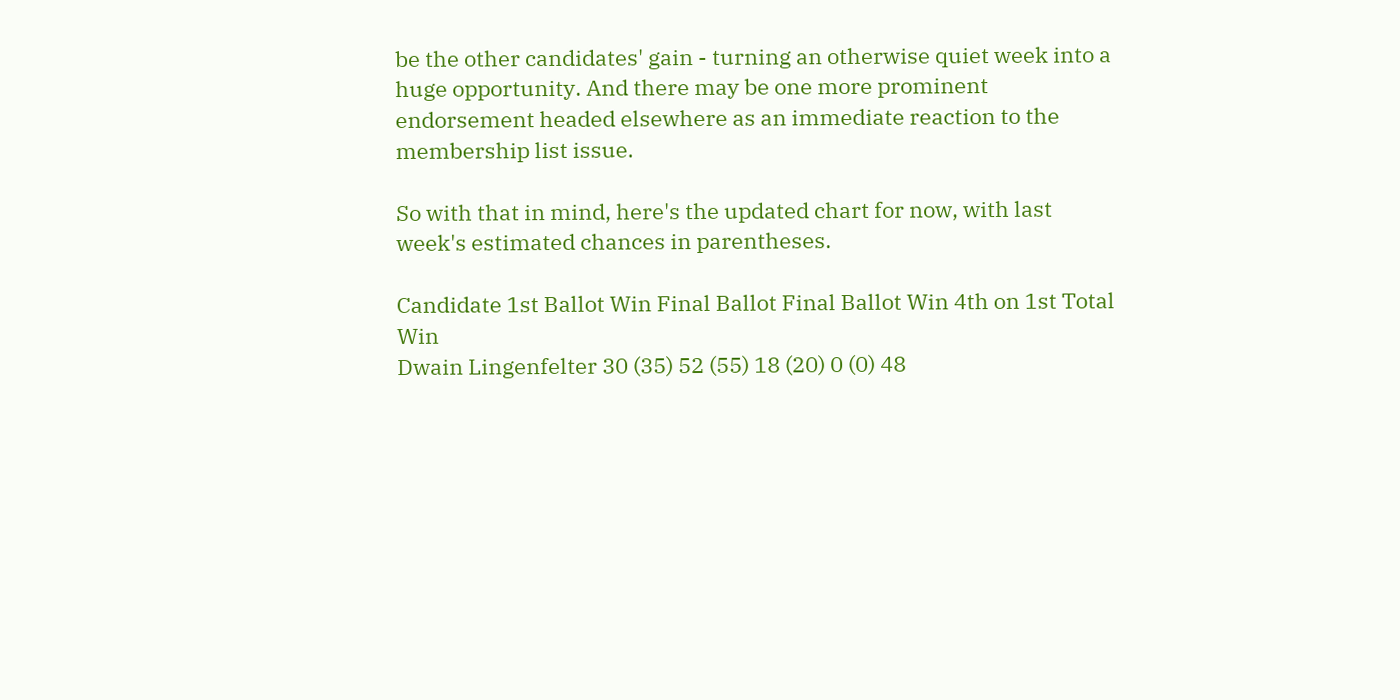be the other candidates' gain - turning an otherwise quiet week into a huge opportunity. And there may be one more prominent endorsement headed elsewhere as an immediate reaction to the membership list issue.

So with that in mind, here's the updated chart for now, with last week's estimated chances in parentheses.

Candidate 1st Ballot Win Final Ballot Final Ballot Win 4th on 1st Total Win
Dwain Lingenfelter 30 (35) 52 (55) 18 (20) 0 (0) 48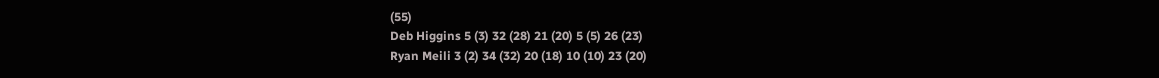(55)
Deb Higgins 5 (3) 32 (28) 21 (20) 5 (5) 26 (23)
Ryan Meili 3 (2) 34 (32) 20 (18) 10 (10) 23 (20)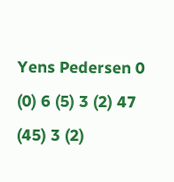Yens Pedersen 0 (0) 6 (5) 3 (2) 47 (45) 3 (2)